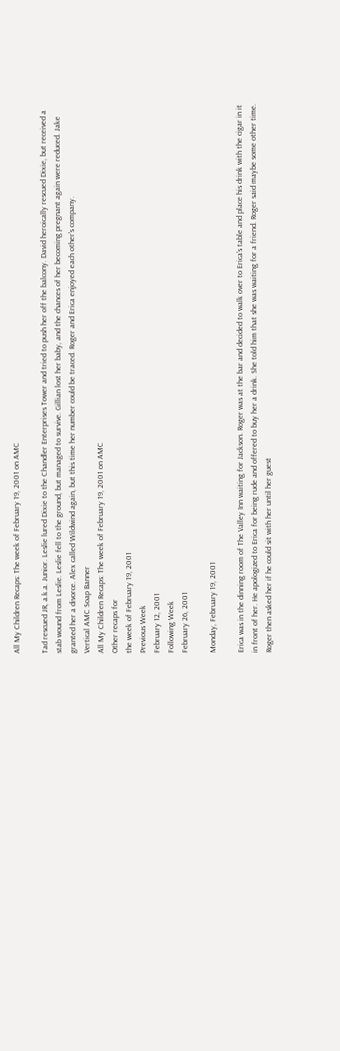All My Children Recaps: The week of February 19, 2001 on AMC

Tad rescued JR, a.k.a. Junior. Leslie lured Dixie to the Chandler Enterprises Tower and tried to push her off the balcony. David heroically rescued Dixie, but received a stab wound from Leslie. Leslie fell to the ground, but managed to survive. Gillian lost her baby, and the chances of her becoming pregnant again were reduced. Jake granted her a divorce. Alex called Wildwind again, but this time her number could be traced. Roger and Erica enjoyed each other's company.
Vertical AMC Soap Banner
All My Children Recaps: The week of February 19, 2001 on AMC
Other recaps for
the week of February 19, 2001
Previous Week
February 12, 2001
Following Week
February 26, 2001

Monday, February 19, 2001

Erica was in the dinning room of The Valley Inn waiting for Jackson. Roger was at the bar and decided to walk over to Erica's table and place his drink with the cigar in it in front of her. He apologized to Erica for being rude and offered to buy her a drink. She told him that she was waiting for a friend. Roger said maybe some other time. Roger then asked her if he could sit with her until her guest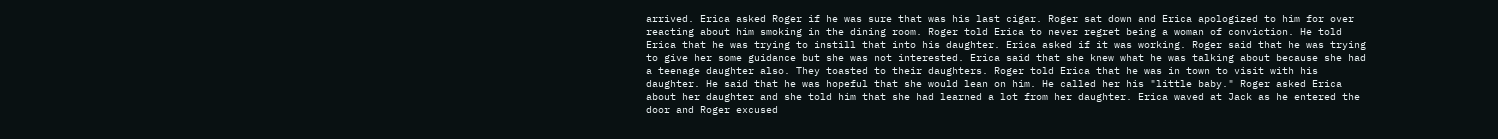arrived. Erica asked Roger if he was sure that was his last cigar. Roger sat down and Erica apologized to him for over reacting about him smoking in the dining room. Roger told Erica to never regret being a woman of conviction. He told Erica that he was trying to instill that into his daughter. Erica asked if it was working. Roger said that he was trying to give her some guidance but she was not interested. Erica said that she knew what he was talking about because she had a teenage daughter also. They toasted to their daughters. Roger told Erica that he was in town to visit with his daughter. He said that he was hopeful that she would lean on him. He called her his "little baby." Roger asked Erica about her daughter and she told him that she had learned a lot from her daughter. Erica waved at Jack as he entered the door and Roger excused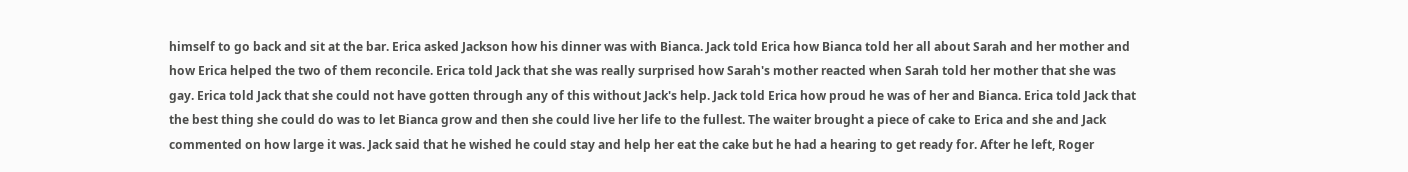himself to go back and sit at the bar. Erica asked Jackson how his dinner was with Bianca. Jack told Erica how Bianca told her all about Sarah and her mother and how Erica helped the two of them reconcile. Erica told Jack that she was really surprised how Sarah's mother reacted when Sarah told her mother that she was gay. Erica told Jack that she could not have gotten through any of this without Jack's help. Jack told Erica how proud he was of her and Bianca. Erica told Jack that the best thing she could do was to let Bianca grow and then she could live her life to the fullest. The waiter brought a piece of cake to Erica and she and Jack commented on how large it was. Jack said that he wished he could stay and help her eat the cake but he had a hearing to get ready for. After he left, Roger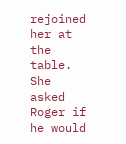rejoined her at the table. She asked Roger if he would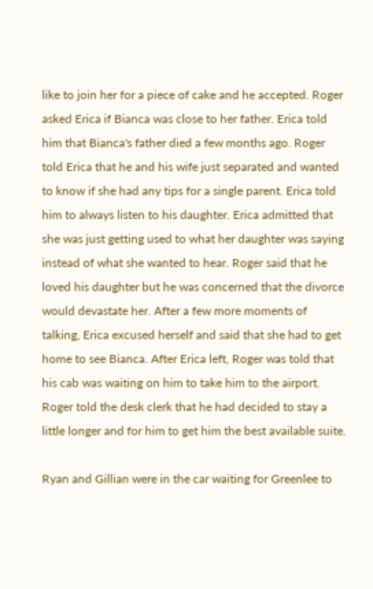like to join her for a piece of cake and he accepted. Roger asked Erica if Bianca was close to her father. Erica told him that Bianca's father died a few months ago. Roger told Erica that he and his wife just separated and wanted to know if she had any tips for a single parent. Erica told him to always listen to his daughter. Erica admitted that she was just getting used to what her daughter was saying instead of what she wanted to hear. Roger said that he loved his daughter but he was concerned that the divorce would devastate her. After a few more moments of talking, Erica excused herself and said that she had to get home to see Bianca. After Erica left, Roger was told that his cab was waiting on him to take him to the airport. Roger told the desk clerk that he had decided to stay a little longer and for him to get him the best available suite.

Ryan and Gillian were in the car waiting for Greenlee to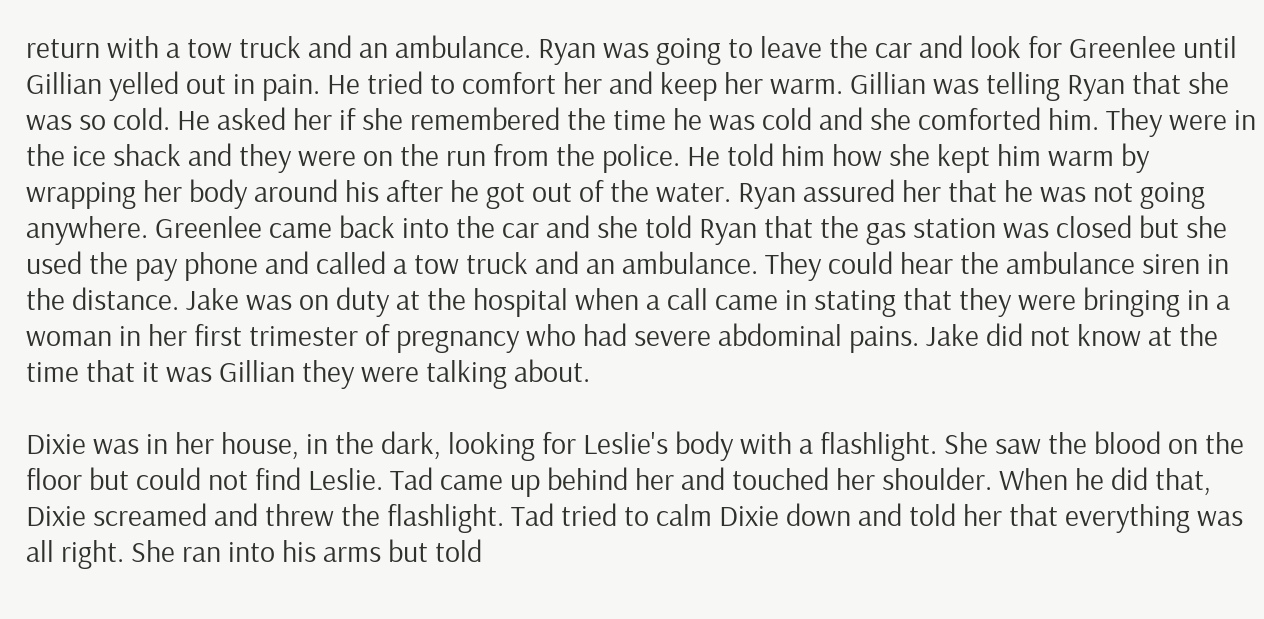return with a tow truck and an ambulance. Ryan was going to leave the car and look for Greenlee until Gillian yelled out in pain. He tried to comfort her and keep her warm. Gillian was telling Ryan that she was so cold. He asked her if she remembered the time he was cold and she comforted him. They were in the ice shack and they were on the run from the police. He told him how she kept him warm by wrapping her body around his after he got out of the water. Ryan assured her that he was not going anywhere. Greenlee came back into the car and she told Ryan that the gas station was closed but she used the pay phone and called a tow truck and an ambulance. They could hear the ambulance siren in the distance. Jake was on duty at the hospital when a call came in stating that they were bringing in a woman in her first trimester of pregnancy who had severe abdominal pains. Jake did not know at the time that it was Gillian they were talking about.

Dixie was in her house, in the dark, looking for Leslie's body with a flashlight. She saw the blood on the floor but could not find Leslie. Tad came up behind her and touched her shoulder. When he did that, Dixie screamed and threw the flashlight. Tad tried to calm Dixie down and told her that everything was all right. She ran into his arms but told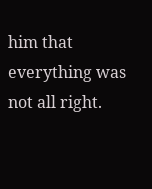him that everything was not all right.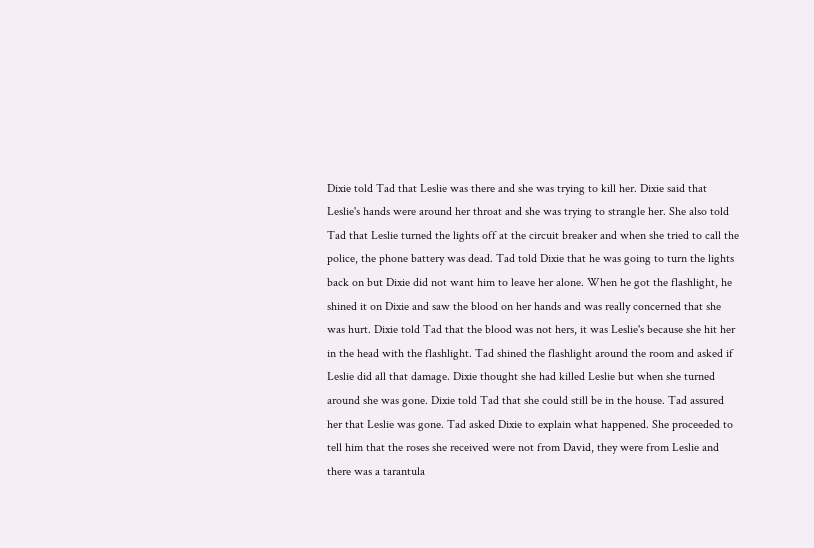Dixie told Tad that Leslie was there and she was trying to kill her. Dixie said that Leslie's hands were around her throat and she was trying to strangle her. She also told Tad that Leslie turned the lights off at the circuit breaker and when she tried to call the police, the phone battery was dead. Tad told Dixie that he was going to turn the lights back on but Dixie did not want him to leave her alone. When he got the flashlight, he shined it on Dixie and saw the blood on her hands and was really concerned that she was hurt. Dixie told Tad that the blood was not hers, it was Leslie's because she hit her in the head with the flashlight. Tad shined the flashlight around the room and asked if Leslie did all that damage. Dixie thought she had killed Leslie but when she turned around she was gone. Dixie told Tad that she could still be in the house. Tad assured her that Leslie was gone. Tad asked Dixie to explain what happened. She proceeded to tell him that the roses she received were not from David, they were from Leslie and there was a tarantula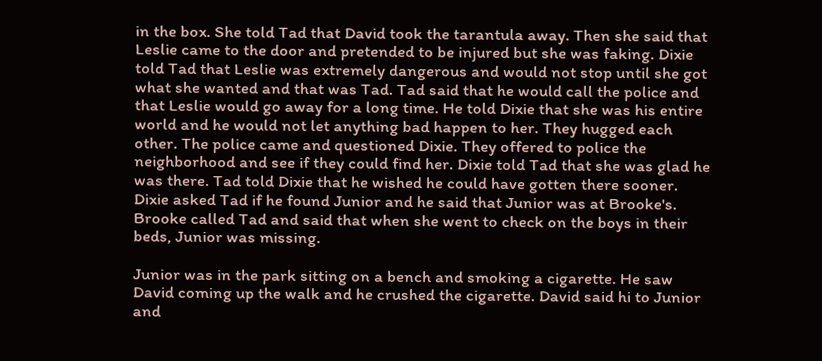in the box. She told Tad that David took the tarantula away. Then she said that Leslie came to the door and pretended to be injured but she was faking. Dixie told Tad that Leslie was extremely dangerous and would not stop until she got what she wanted and that was Tad. Tad said that he would call the police and that Leslie would go away for a long time. He told Dixie that she was his entire world and he would not let anything bad happen to her. They hugged each other. The police came and questioned Dixie. They offered to police the neighborhood and see if they could find her. Dixie told Tad that she was glad he was there. Tad told Dixie that he wished he could have gotten there sooner. Dixie asked Tad if he found Junior and he said that Junior was at Brooke's. Brooke called Tad and said that when she went to check on the boys in their beds, Junior was missing.

Junior was in the park sitting on a bench and smoking a cigarette. He saw David coming up the walk and he crushed the cigarette. David said hi to Junior and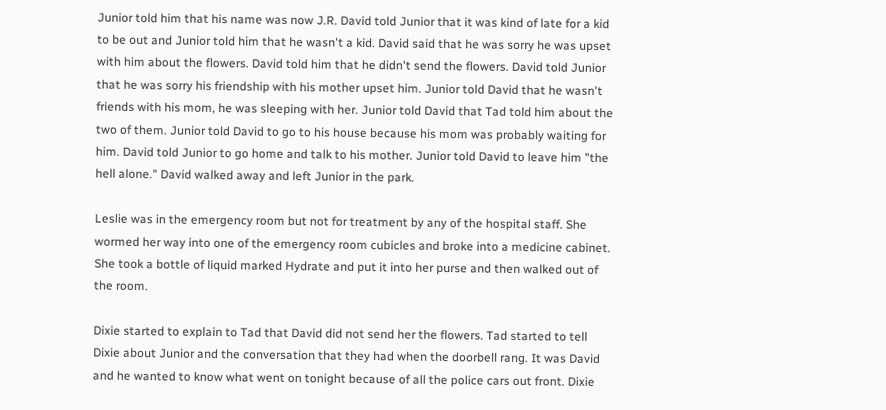Junior told him that his name was now J.R. David told Junior that it was kind of late for a kid to be out and Junior told him that he wasn't a kid. David said that he was sorry he was upset with him about the flowers. David told him that he didn't send the flowers. David told Junior that he was sorry his friendship with his mother upset him. Junior told David that he wasn't friends with his mom, he was sleeping with her. Junior told David that Tad told him about the two of them. Junior told David to go to his house because his mom was probably waiting for him. David told Junior to go home and talk to his mother. Junior told David to leave him "the hell alone." David walked away and left Junior in the park.

Leslie was in the emergency room but not for treatment by any of the hospital staff. She wormed her way into one of the emergency room cubicles and broke into a medicine cabinet. She took a bottle of liquid marked Hydrate and put it into her purse and then walked out of the room.

Dixie started to explain to Tad that David did not send her the flowers. Tad started to tell Dixie about Junior and the conversation that they had when the doorbell rang. It was David and he wanted to know what went on tonight because of all the police cars out front. Dixie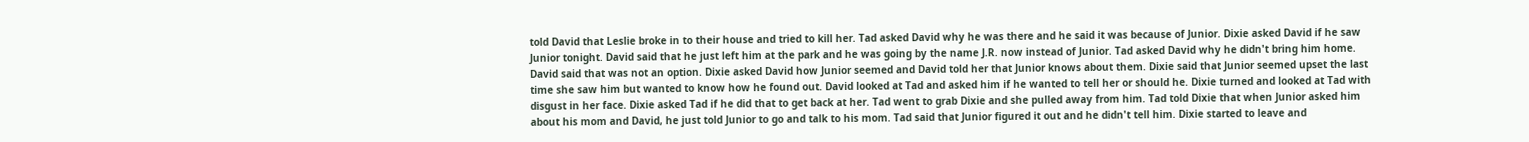told David that Leslie broke in to their house and tried to kill her. Tad asked David why he was there and he said it was because of Junior. Dixie asked David if he saw Junior tonight. David said that he just left him at the park and he was going by the name J.R. now instead of Junior. Tad asked David why he didn't bring him home. David said that was not an option. Dixie asked David how Junior seemed and David told her that Junior knows about them. Dixie said that Junior seemed upset the last time she saw him but wanted to know how he found out. David looked at Tad and asked him if he wanted to tell her or should he. Dixie turned and looked at Tad with disgust in her face. Dixie asked Tad if he did that to get back at her. Tad went to grab Dixie and she pulled away from him. Tad told Dixie that when Junior asked him about his mom and David, he just told Junior to go and talk to his mom. Tad said that Junior figured it out and he didn't tell him. Dixie started to leave and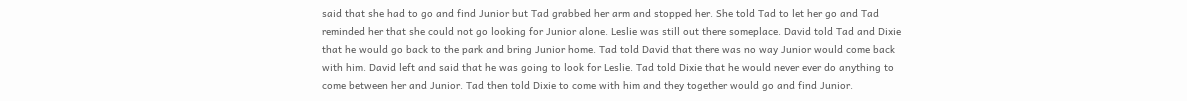said that she had to go and find Junior but Tad grabbed her arm and stopped her. She told Tad to let her go and Tad reminded her that she could not go looking for Junior alone. Leslie was still out there someplace. David told Tad and Dixie that he would go back to the park and bring Junior home. Tad told David that there was no way Junior would come back with him. David left and said that he was going to look for Leslie. Tad told Dixie that he would never ever do anything to come between her and Junior. Tad then told Dixie to come with him and they together would go and find Junior.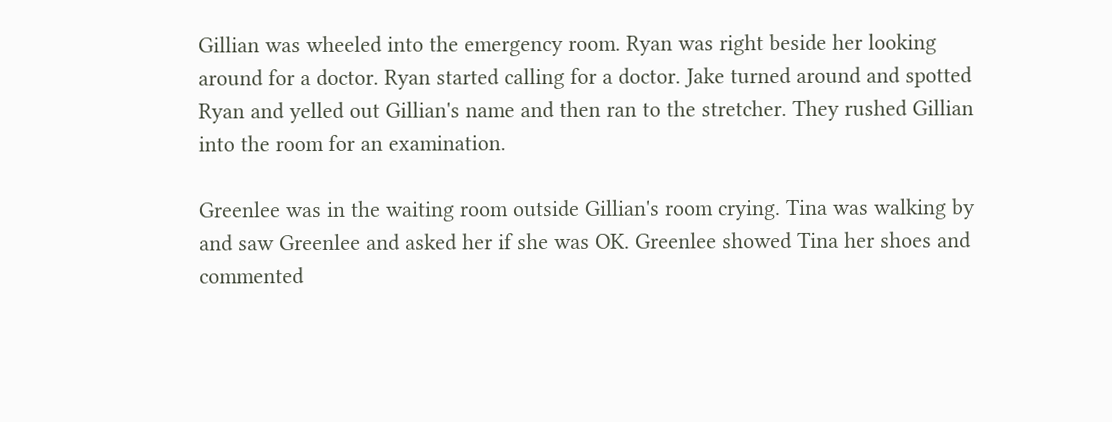Gillian was wheeled into the emergency room. Ryan was right beside her looking around for a doctor. Ryan started calling for a doctor. Jake turned around and spotted Ryan and yelled out Gillian's name and then ran to the stretcher. They rushed Gillian into the room for an examination.

Greenlee was in the waiting room outside Gillian's room crying. Tina was walking by and saw Greenlee and asked her if she was OK. Greenlee showed Tina her shoes and commented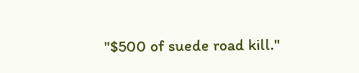"$500 of suede road kill."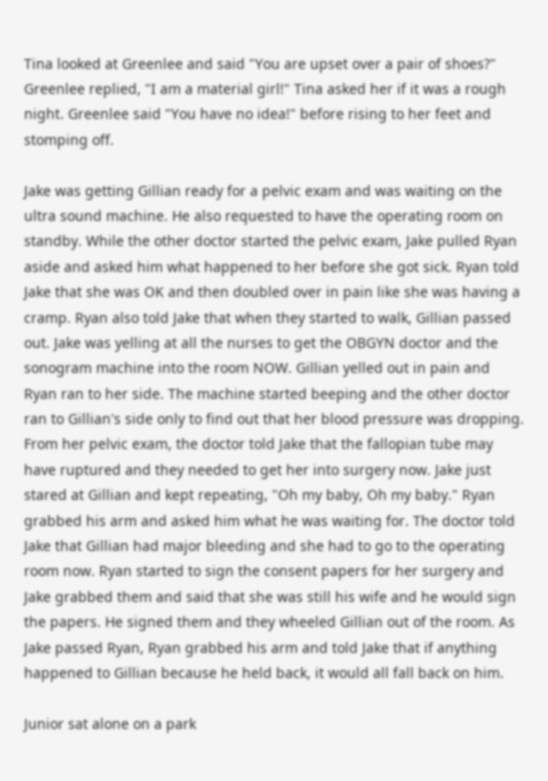Tina looked at Greenlee and said "You are upset over a pair of shoes?" Greenlee replied, "I am a material girl!" Tina asked her if it was a rough night. Greenlee said "You have no idea!" before rising to her feet and stomping off.

Jake was getting Gillian ready for a pelvic exam and was waiting on the ultra sound machine. He also requested to have the operating room on standby. While the other doctor started the pelvic exam, Jake pulled Ryan aside and asked him what happened to her before she got sick. Ryan told Jake that she was OK and then doubled over in pain like she was having a cramp. Ryan also told Jake that when they started to walk, Gillian passed out. Jake was yelling at all the nurses to get the OBGYN doctor and the sonogram machine into the room NOW. Gillian yelled out in pain and Ryan ran to her side. The machine started beeping and the other doctor ran to Gillian's side only to find out that her blood pressure was dropping. From her pelvic exam, the doctor told Jake that the fallopian tube may have ruptured and they needed to get her into surgery now. Jake just stared at Gillian and kept repeating, "Oh my baby, Oh my baby." Ryan grabbed his arm and asked him what he was waiting for. The doctor told Jake that Gillian had major bleeding and she had to go to the operating room now. Ryan started to sign the consent papers for her surgery and Jake grabbed them and said that she was still his wife and he would sign the papers. He signed them and they wheeled Gillian out of the room. As Jake passed Ryan, Ryan grabbed his arm and told Jake that if anything happened to Gillian because he held back, it would all fall back on him.

Junior sat alone on a park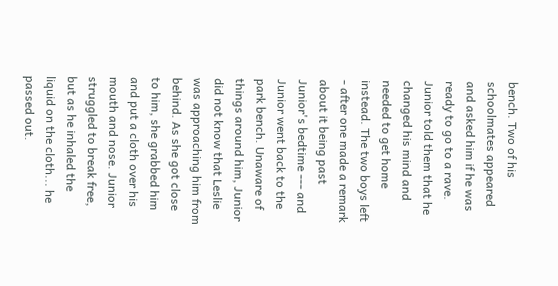bench. Two of his schoolmates appeared and asked him if he was ready to go to a rave. Junior told them that he changed his mind and needed to get home instead. The two boys left - after one made a remark about it being past Junior's bedtime --- and Junior went back to the park bench. Unaware of things around him, Junior did not know that Leslie was approaching him from behind. As she got close to him, she grabbed him and put a cloth over his mouth and nose. Junior struggled to break free, but as he inhaled the liquid on the cloth... he passed out.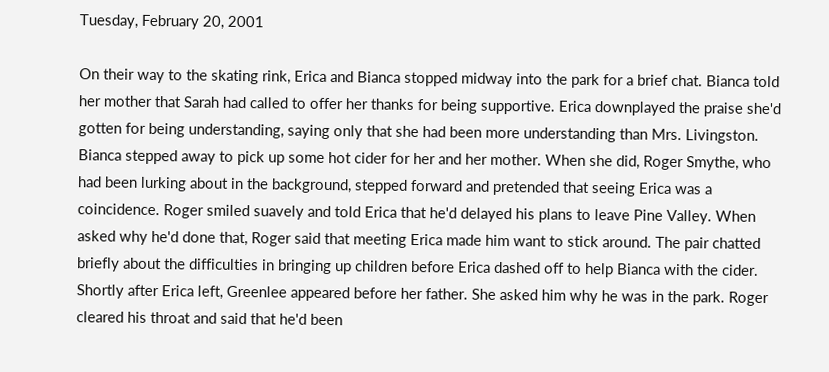Tuesday, February 20, 2001

On their way to the skating rink, Erica and Bianca stopped midway into the park for a brief chat. Bianca told her mother that Sarah had called to offer her thanks for being supportive. Erica downplayed the praise she'd gotten for being understanding, saying only that she had been more understanding than Mrs. Livingston. Bianca stepped away to pick up some hot cider for her and her mother. When she did, Roger Smythe, who had been lurking about in the background, stepped forward and pretended that seeing Erica was a coincidence. Roger smiled suavely and told Erica that he'd delayed his plans to leave Pine Valley. When asked why he'd done that, Roger said that meeting Erica made him want to stick around. The pair chatted briefly about the difficulties in bringing up children before Erica dashed off to help Bianca with the cider. Shortly after Erica left, Greenlee appeared before her father. She asked him why he was in the park. Roger cleared his throat and said that he'd been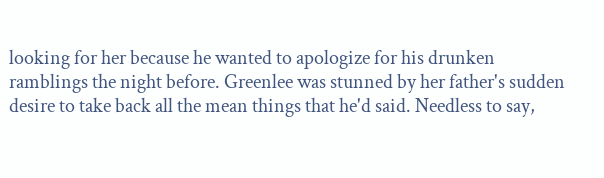looking for her because he wanted to apologize for his drunken ramblings the night before. Greenlee was stunned by her father's sudden desire to take back all the mean things that he'd said. Needless to say,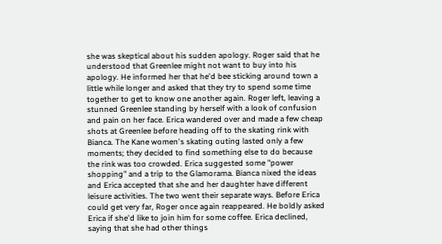she was skeptical about his sudden apology. Roger said that he understood that Greenlee might not want to buy into his apology. He informed her that he'd bee sticking around town a little while longer and asked that they try to spend some time together to get to know one another again. Roger left, leaving a stunned Greenlee standing by herself with a look of confusion and pain on her face. Erica wandered over and made a few cheap shots at Greenlee before heading off to the skating rink with Bianca. The Kane women's skating outing lasted only a few moments; they decided to find something else to do because the rink was too crowded. Erica suggested some "power shopping" and a trip to the Glamorama. Bianca nixed the ideas and Erica accepted that she and her daughter have different leisure activities. The two went their separate ways. Before Erica could get very far, Roger once again reappeared. He boldly asked Erica if she'd like to join him for some coffee. Erica declined, saying that she had other things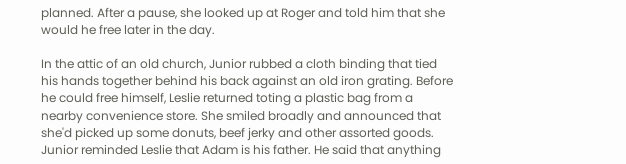planned. After a pause, she looked up at Roger and told him that she would he free later in the day.

In the attic of an old church, Junior rubbed a cloth binding that tied his hands together behind his back against an old iron grating. Before he could free himself, Leslie returned toting a plastic bag from a nearby convenience store. She smiled broadly and announced that she'd picked up some donuts, beef jerky and other assorted goods. Junior reminded Leslie that Adam is his father. He said that anything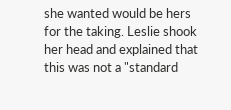she wanted would be hers for the taking. Leslie shook her head and explained that this was not a "standard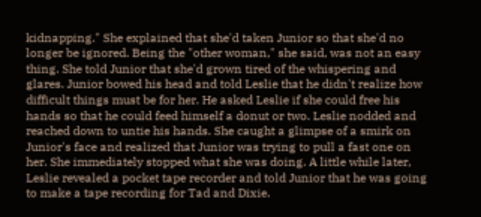kidnapping." She explained that she'd taken Junior so that she'd no longer be ignored. Being the "other woman," she said, was not an easy thing. She told Junior that she'd grown tired of the whispering and glares. Junior bowed his head and told Leslie that he didn't realize how difficult things must be for her. He asked Leslie if she could free his hands so that he could feed himself a donut or two. Leslie nodded and reached down to untie his hands. She caught a glimpse of a smirk on Junior's face and realized that Junior was trying to pull a fast one on her. She immediately stopped what she was doing. A little while later, Leslie revealed a pocket tape recorder and told Junior that he was going to make a tape recording for Tad and Dixie.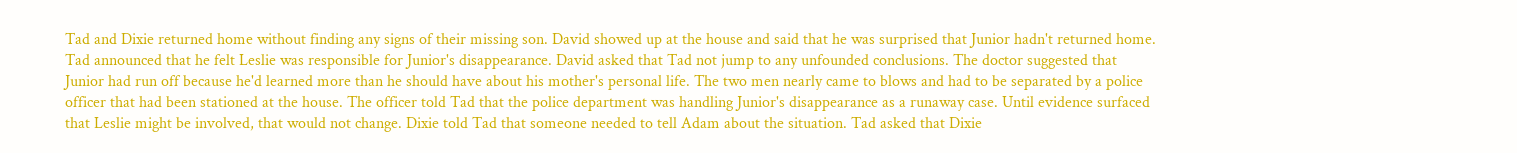Tad and Dixie returned home without finding any signs of their missing son. David showed up at the house and said that he was surprised that Junior hadn't returned home. Tad announced that he felt Leslie was responsible for Junior's disappearance. David asked that Tad not jump to any unfounded conclusions. The doctor suggested that Junior had run off because he'd learned more than he should have about his mother's personal life. The two men nearly came to blows and had to be separated by a police officer that had been stationed at the house. The officer told Tad that the police department was handling Junior's disappearance as a runaway case. Until evidence surfaced that Leslie might be involved, that would not change. Dixie told Tad that someone needed to tell Adam about the situation. Tad asked that Dixie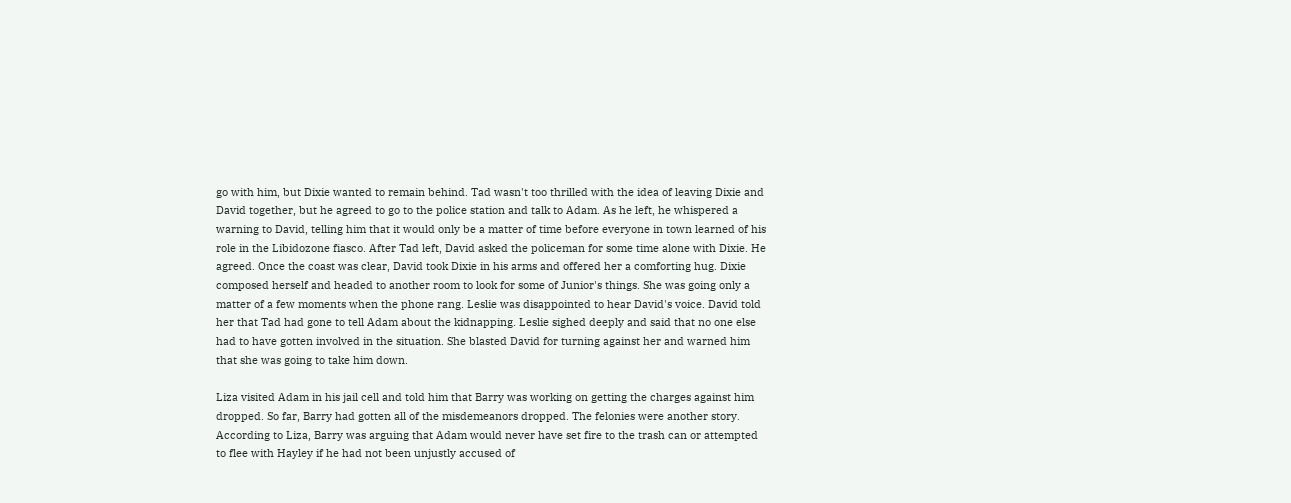go with him, but Dixie wanted to remain behind. Tad wasn't too thrilled with the idea of leaving Dixie and David together, but he agreed to go to the police station and talk to Adam. As he left, he whispered a warning to David, telling him that it would only be a matter of time before everyone in town learned of his role in the Libidozone fiasco. After Tad left, David asked the policeman for some time alone with Dixie. He agreed. Once the coast was clear, David took Dixie in his arms and offered her a comforting hug. Dixie composed herself and headed to another room to look for some of Junior's things. She was going only a matter of a few moments when the phone rang. Leslie was disappointed to hear David's voice. David told her that Tad had gone to tell Adam about the kidnapping. Leslie sighed deeply and said that no one else had to have gotten involved in the situation. She blasted David for turning against her and warned him that she was going to take him down.

Liza visited Adam in his jail cell and told him that Barry was working on getting the charges against him dropped. So far, Barry had gotten all of the misdemeanors dropped. The felonies were another story. According to Liza, Barry was arguing that Adam would never have set fire to the trash can or attempted to flee with Hayley if he had not been unjustly accused of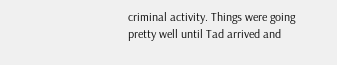criminal activity. Things were going pretty well until Tad arrived and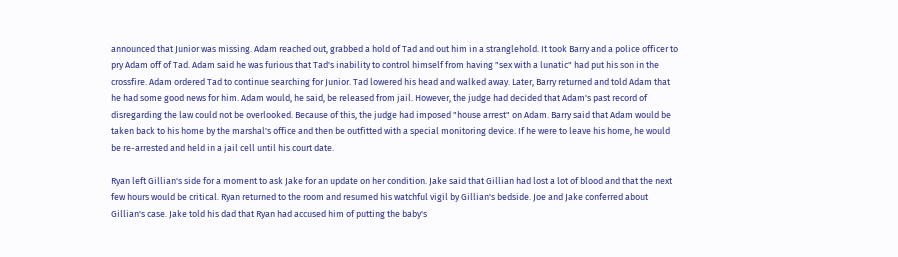announced that Junior was missing. Adam reached out, grabbed a hold of Tad and out him in a stranglehold. It took Barry and a police officer to pry Adam off of Tad. Adam said he was furious that Tad's inability to control himself from having "sex with a lunatic" had put his son in the crossfire. Adam ordered Tad to continue searching for Junior. Tad lowered his head and walked away. Later, Barry returned and told Adam that he had some good news for him. Adam would, he said, be released from jail. However, the judge had decided that Adam's past record of disregarding the law could not be overlooked. Because of this, the judge had imposed "house arrest" on Adam. Barry said that Adam would be taken back to his home by the marshal's office and then be outfitted with a special monitoring device. If he were to leave his home, he would be re-arrested and held in a jail cell until his court date.

Ryan left Gillian's side for a moment to ask Jake for an update on her condition. Jake said that Gillian had lost a lot of blood and that the next few hours would be critical. Ryan returned to the room and resumed his watchful vigil by Gillian's bedside. Joe and Jake conferred about Gillian's case. Jake told his dad that Ryan had accused him of putting the baby's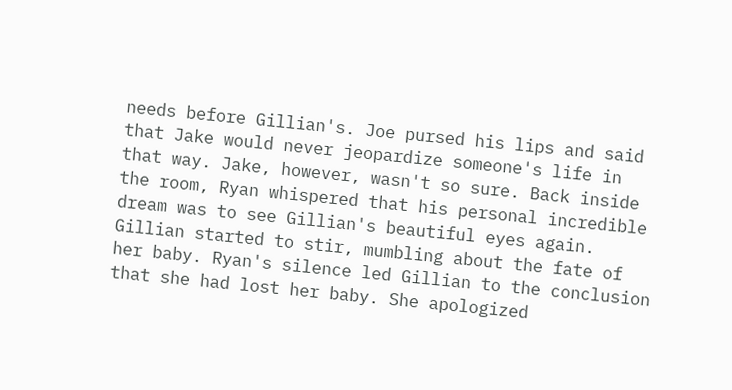needs before Gillian's. Joe pursed his lips and said that Jake would never jeopardize someone's life in that way. Jake, however, wasn't so sure. Back inside the room, Ryan whispered that his personal incredible dream was to see Gillian's beautiful eyes again. Gillian started to stir, mumbling about the fate of her baby. Ryan's silence led Gillian to the conclusion that she had lost her baby. She apologized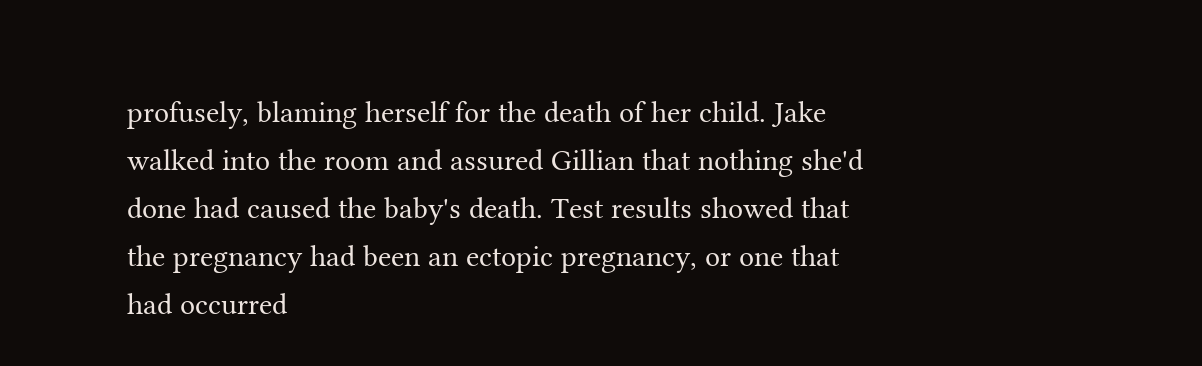profusely, blaming herself for the death of her child. Jake walked into the room and assured Gillian that nothing she'd done had caused the baby's death. Test results showed that the pregnancy had been an ectopic pregnancy, or one that had occurred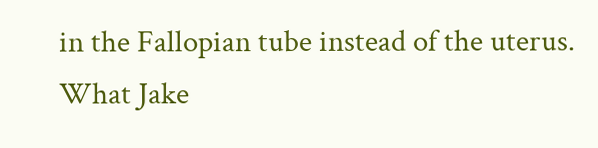in the Fallopian tube instead of the uterus. What Jake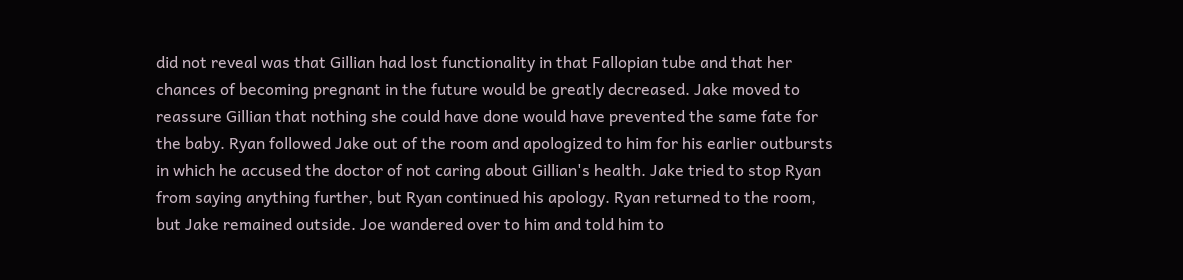did not reveal was that Gillian had lost functionality in that Fallopian tube and that her chances of becoming pregnant in the future would be greatly decreased. Jake moved to reassure Gillian that nothing she could have done would have prevented the same fate for the baby. Ryan followed Jake out of the room and apologized to him for his earlier outbursts in which he accused the doctor of not caring about Gillian's health. Jake tried to stop Ryan from saying anything further, but Ryan continued his apology. Ryan returned to the room, but Jake remained outside. Joe wandered over to him and told him to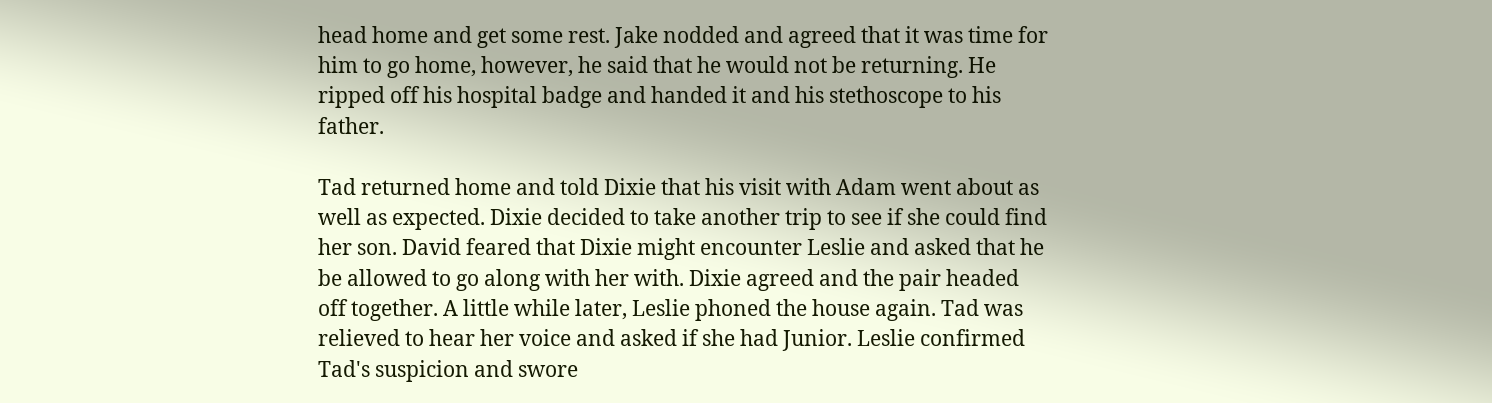head home and get some rest. Jake nodded and agreed that it was time for him to go home, however, he said that he would not be returning. He ripped off his hospital badge and handed it and his stethoscope to his father.

Tad returned home and told Dixie that his visit with Adam went about as well as expected. Dixie decided to take another trip to see if she could find her son. David feared that Dixie might encounter Leslie and asked that he be allowed to go along with her with. Dixie agreed and the pair headed off together. A little while later, Leslie phoned the house again. Tad was relieved to hear her voice and asked if she had Junior. Leslie confirmed Tad's suspicion and swore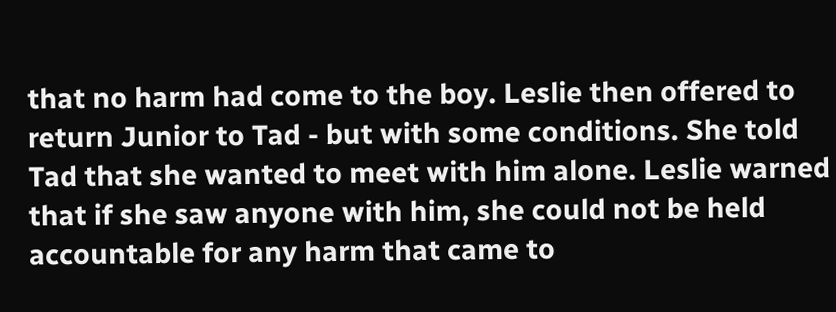that no harm had come to the boy. Leslie then offered to return Junior to Tad - but with some conditions. She told Tad that she wanted to meet with him alone. Leslie warned that if she saw anyone with him, she could not be held accountable for any harm that came to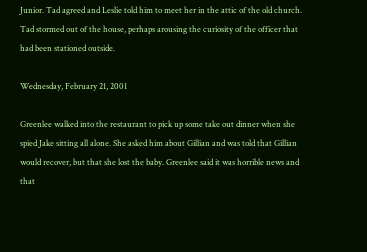Junior. Tad agreed and Leslie told him to meet her in the attic of the old church. Tad stormed out of the house, perhaps arousing the curiosity of the officer that had been stationed outside.

Wednesday, February 21, 2001

Greenlee walked into the restaurant to pick up some take out dinner when she spied Jake sitting all alone. She asked him about Gillian and was told that Gillian would recover, but that she lost the baby. Greenlee said it was horrible news and that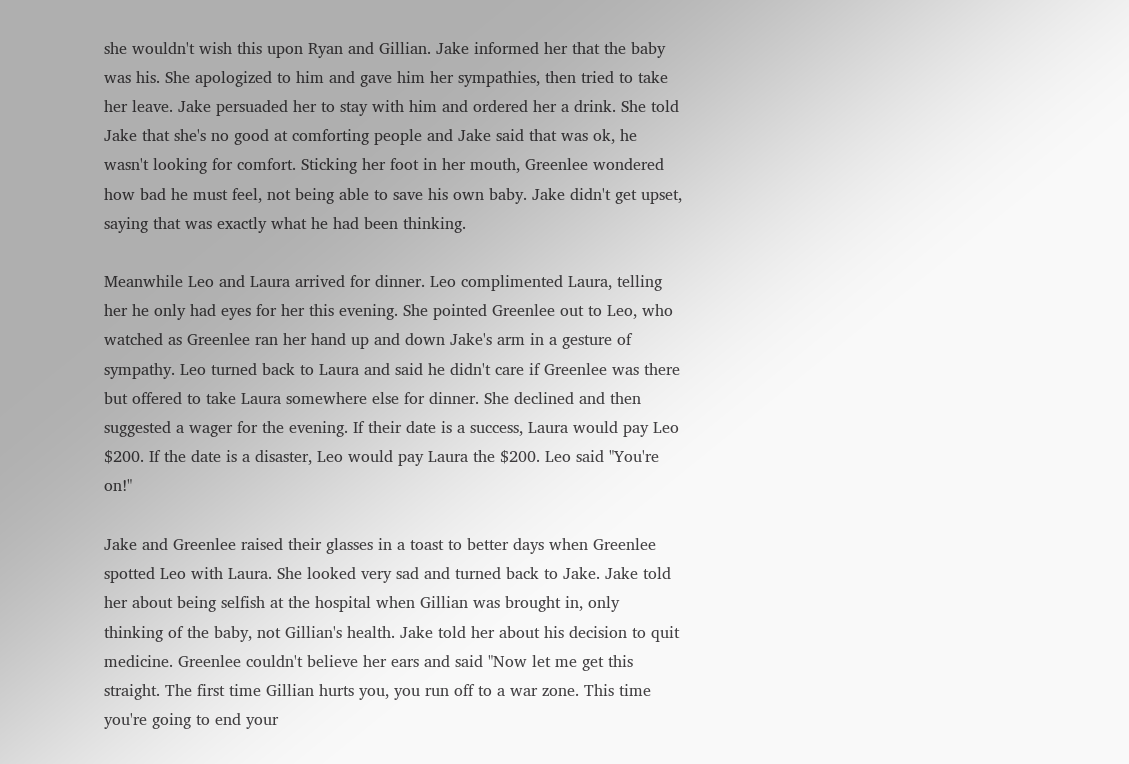she wouldn't wish this upon Ryan and Gillian. Jake informed her that the baby was his. She apologized to him and gave him her sympathies, then tried to take her leave. Jake persuaded her to stay with him and ordered her a drink. She told Jake that she's no good at comforting people and Jake said that was ok, he wasn't looking for comfort. Sticking her foot in her mouth, Greenlee wondered how bad he must feel, not being able to save his own baby. Jake didn't get upset, saying that was exactly what he had been thinking.

Meanwhile Leo and Laura arrived for dinner. Leo complimented Laura, telling her he only had eyes for her this evening. She pointed Greenlee out to Leo, who watched as Greenlee ran her hand up and down Jake's arm in a gesture of sympathy. Leo turned back to Laura and said he didn't care if Greenlee was there but offered to take Laura somewhere else for dinner. She declined and then suggested a wager for the evening. If their date is a success, Laura would pay Leo $200. If the date is a disaster, Leo would pay Laura the $200. Leo said "You're on!"

Jake and Greenlee raised their glasses in a toast to better days when Greenlee spotted Leo with Laura. She looked very sad and turned back to Jake. Jake told her about being selfish at the hospital when Gillian was brought in, only thinking of the baby, not Gillian's health. Jake told her about his decision to quit medicine. Greenlee couldn't believe her ears and said "Now let me get this straight. The first time Gillian hurts you, you run off to a war zone. This time you're going to end your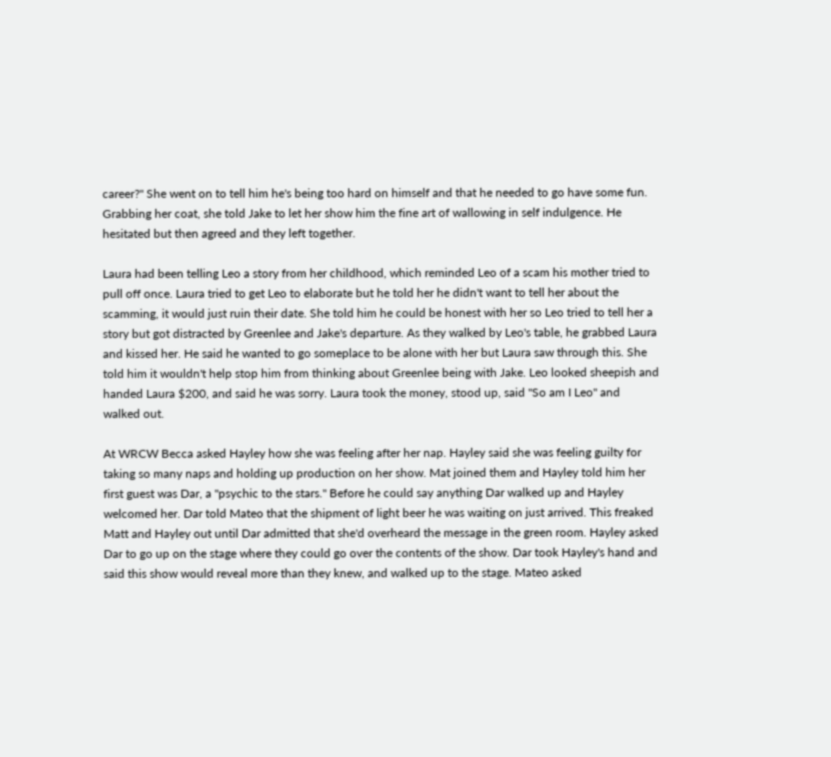career?" She went on to tell him he's being too hard on himself and that he needed to go have some fun. Grabbing her coat, she told Jake to let her show him the fine art of wallowing in self indulgence. He hesitated but then agreed and they left together.

Laura had been telling Leo a story from her childhood, which reminded Leo of a scam his mother tried to pull off once. Laura tried to get Leo to elaborate but he told her he didn't want to tell her about the scamming, it would just ruin their date. She told him he could be honest with her so Leo tried to tell her a story but got distracted by Greenlee and Jake's departure. As they walked by Leo's table, he grabbed Laura and kissed her. He said he wanted to go someplace to be alone with her but Laura saw through this. She told him it wouldn't help stop him from thinking about Greenlee being with Jake. Leo looked sheepish and handed Laura $200, and said he was sorry. Laura took the money, stood up, said "So am I Leo" and walked out.

At WRCW Becca asked Hayley how she was feeling after her nap. Hayley said she was feeling guilty for taking so many naps and holding up production on her show. Mat joined them and Hayley told him her first guest was Dar, a "psychic to the stars." Before he could say anything Dar walked up and Hayley welcomed her. Dar told Mateo that the shipment of light beer he was waiting on just arrived. This freaked Matt and Hayley out until Dar admitted that she'd overheard the message in the green room. Hayley asked Dar to go up on the stage where they could go over the contents of the show. Dar took Hayley's hand and said this show would reveal more than they knew, and walked up to the stage. Mateo asked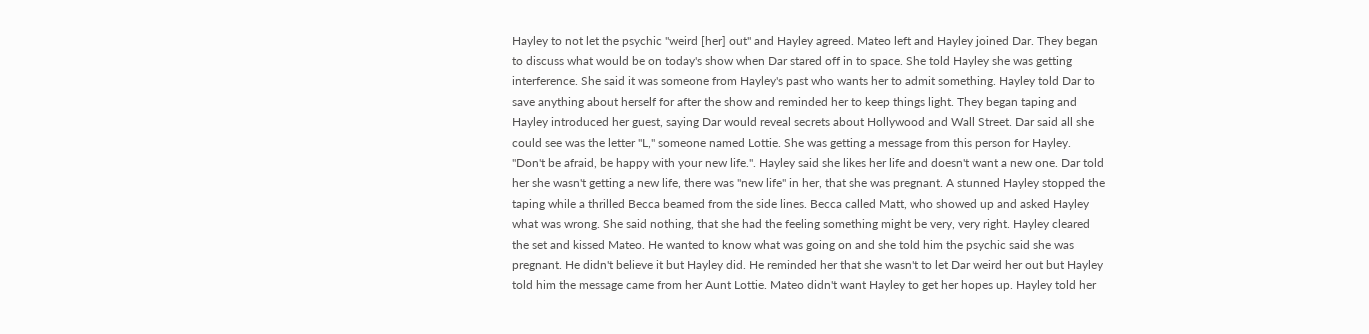Hayley to not let the psychic "weird [her] out" and Hayley agreed. Mateo left and Hayley joined Dar. They began to discuss what would be on today's show when Dar stared off in to space. She told Hayley she was getting interference. She said it was someone from Hayley's past who wants her to admit something. Hayley told Dar to save anything about herself for after the show and reminded her to keep things light. They began taping and Hayley introduced her guest, saying Dar would reveal secrets about Hollywood and Wall Street. Dar said all she could see was the letter "L," someone named Lottie. She was getting a message from this person for Hayley. "Don't be afraid, be happy with your new life.". Hayley said she likes her life and doesn't want a new one. Dar told her she wasn't getting a new life, there was "new life" in her, that she was pregnant. A stunned Hayley stopped the taping while a thrilled Becca beamed from the side lines. Becca called Matt, who showed up and asked Hayley what was wrong. She said nothing, that she had the feeling something might be very, very right. Hayley cleared the set and kissed Mateo. He wanted to know what was going on and she told him the psychic said she was pregnant. He didn't believe it but Hayley did. He reminded her that she wasn't to let Dar weird her out but Hayley told him the message came from her Aunt Lottie. Mateo didn't want Hayley to get her hopes up. Hayley told her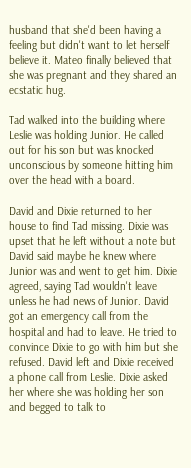husband that she'd been having a feeling but didn't want to let herself believe it. Mateo finally believed that she was pregnant and they shared an ecstatic hug.

Tad walked into the building where Leslie was holding Junior. He called out for his son but was knocked unconscious by someone hitting him over the head with a board.

David and Dixie returned to her house to find Tad missing. Dixie was upset that he left without a note but David said maybe he knew where Junior was and went to get him. Dixie agreed, saying Tad wouldn't leave unless he had news of Junior. David got an emergency call from the hospital and had to leave. He tried to convince Dixie to go with him but she refused. David left and Dixie received a phone call from Leslie. Dixie asked her where she was holding her son and begged to talk to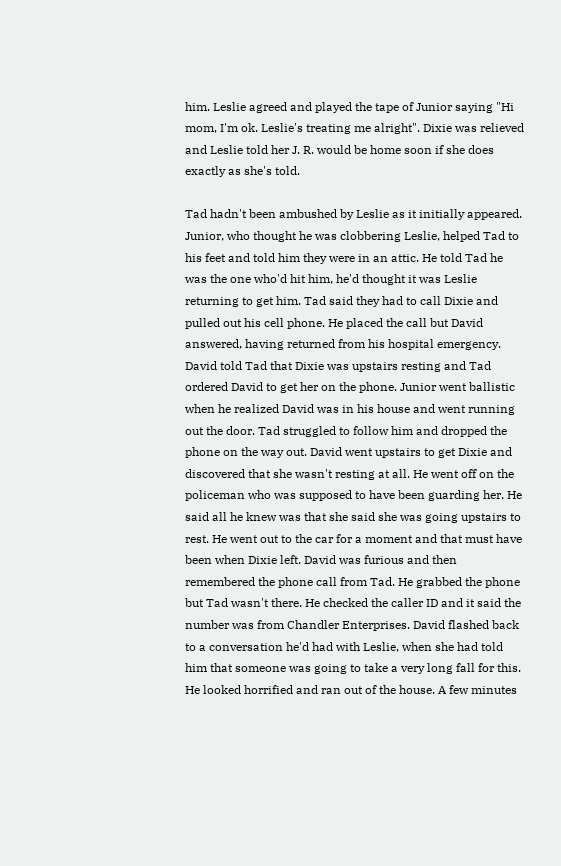him. Leslie agreed and played the tape of Junior saying "Hi mom, I'm ok. Leslie's treating me alright". Dixie was relieved and Leslie told her J. R. would be home soon if she does exactly as she's told.

Tad hadn't been ambushed by Leslie as it initially appeared. Junior, who thought he was clobbering Leslie, helped Tad to his feet and told him they were in an attic. He told Tad he was the one who'd hit him, he'd thought it was Leslie returning to get him. Tad said they had to call Dixie and pulled out his cell phone. He placed the call but David answered, having returned from his hospital emergency. David told Tad that Dixie was upstairs resting and Tad ordered David to get her on the phone. Junior went ballistic when he realized David was in his house and went running out the door. Tad struggled to follow him and dropped the phone on the way out. David went upstairs to get Dixie and discovered that she wasn't resting at all. He went off on the policeman who was supposed to have been guarding her. He said all he knew was that she said she was going upstairs to rest. He went out to the car for a moment and that must have been when Dixie left. David was furious and then remembered the phone call from Tad. He grabbed the phone but Tad wasn't there. He checked the caller ID and it said the number was from Chandler Enterprises. David flashed back to a conversation he'd had with Leslie, when she had told him that someone was going to take a very long fall for this. He looked horrified and ran out of the house. A few minutes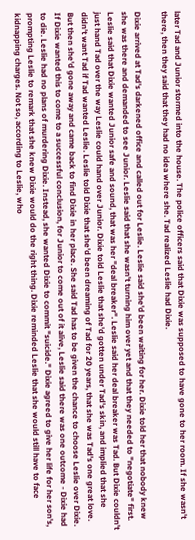later Tad and Junior stormed into the house. The police officers said that Dixie was supposed to have gone to her room. If she wasn't there, then they said that they had no idea where she. Tad realized Leslie had Dixie.

Dixie arrived at Tad's darkened office and called out for Leslie. Leslie said she'd been waiting for her. Dixie told her that nobody knew she was there and demanded to see Junior. Leslie said that she wasn't turning him over yet and that they needed to "negotiate" first. Leslie said that Dixie wanted Junior safe and sound, that was her "deal breaker". Leslie said her deal breaker was Tad. But Dixie couldn't just hand Tad over the way Leslie could hand over Junior. Dixie told Leslie that she'd gotten under Tad's skin, and implied that she didn't want Tad if Tad wanted Leslie. Leslie told Dixie that she'd been dreaming of Tad for 20 years, that she was Tad's one great love. But then she'd gone away and came back to find Dixie in her place. She said Tad has to be given the chance to choose Leslie over Dixie. If Dixie wanted this to come to a successful conclusion, for Junior to come out of it alive, Leslie said there was one outcome - Dixie had to die. Leslie had no plans of murdering Dixie. Instead, she wanted Dixie to commit "suicide." Dixie agreed to give her life for her son's, prompting Leslie to remark that she knew Dixie would do the right thing. Dixie reminded Leslie that she would still have to face kidnapping charges. Not so, according to Leslie, who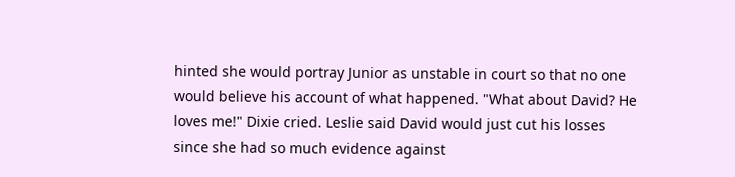hinted she would portray Junior as unstable in court so that no one would believe his account of what happened. "What about David? He loves me!" Dixie cried. Leslie said David would just cut his losses since she had so much evidence against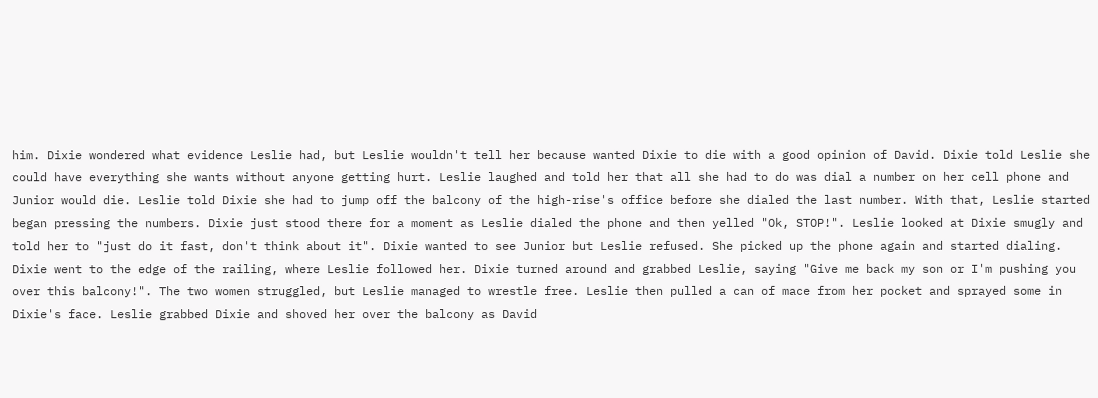him. Dixie wondered what evidence Leslie had, but Leslie wouldn't tell her because wanted Dixie to die with a good opinion of David. Dixie told Leslie she could have everything she wants without anyone getting hurt. Leslie laughed and told her that all she had to do was dial a number on her cell phone and Junior would die. Leslie told Dixie she had to jump off the balcony of the high-rise's office before she dialed the last number. With that, Leslie started began pressing the numbers. Dixie just stood there for a moment as Leslie dialed the phone and then yelled "Ok, STOP!". Leslie looked at Dixie smugly and told her to "just do it fast, don't think about it". Dixie wanted to see Junior but Leslie refused. She picked up the phone again and started dialing. Dixie went to the edge of the railing, where Leslie followed her. Dixie turned around and grabbed Leslie, saying "Give me back my son or I'm pushing you over this balcony!". The two women struggled, but Leslie managed to wrestle free. Leslie then pulled a can of mace from her pocket and sprayed some in Dixie's face. Leslie grabbed Dixie and shoved her over the balcony as David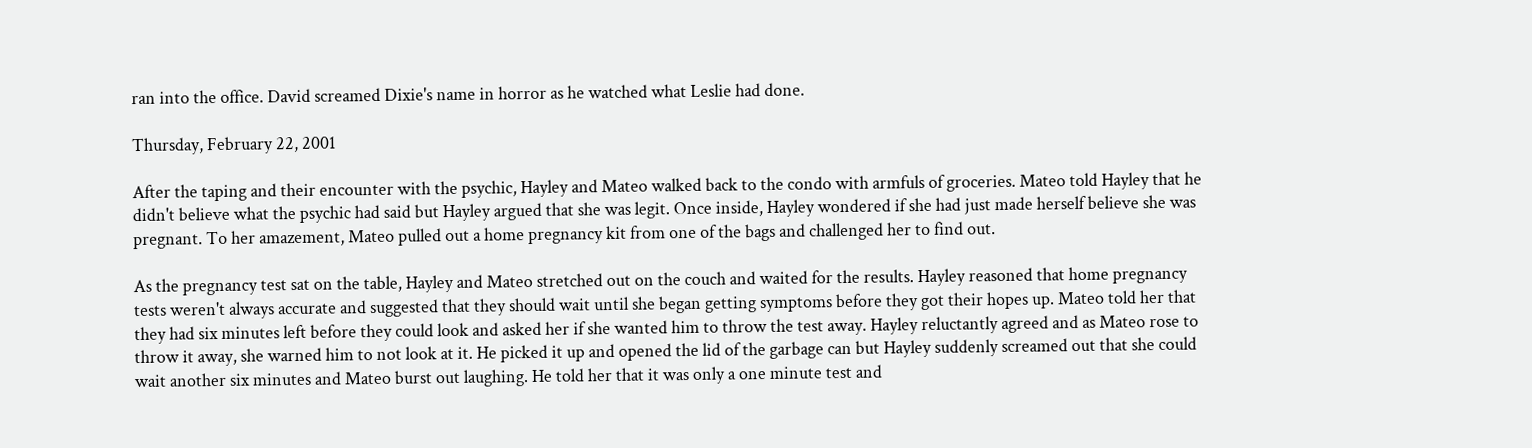ran into the office. David screamed Dixie's name in horror as he watched what Leslie had done.

Thursday, February 22, 2001

After the taping and their encounter with the psychic, Hayley and Mateo walked back to the condo with armfuls of groceries. Mateo told Hayley that he didn't believe what the psychic had said but Hayley argued that she was legit. Once inside, Hayley wondered if she had just made herself believe she was pregnant. To her amazement, Mateo pulled out a home pregnancy kit from one of the bags and challenged her to find out.

As the pregnancy test sat on the table, Hayley and Mateo stretched out on the couch and waited for the results. Hayley reasoned that home pregnancy tests weren't always accurate and suggested that they should wait until she began getting symptoms before they got their hopes up. Mateo told her that they had six minutes left before they could look and asked her if she wanted him to throw the test away. Hayley reluctantly agreed and as Mateo rose to throw it away, she warned him to not look at it. He picked it up and opened the lid of the garbage can but Hayley suddenly screamed out that she could wait another six minutes and Mateo burst out laughing. He told her that it was only a one minute test and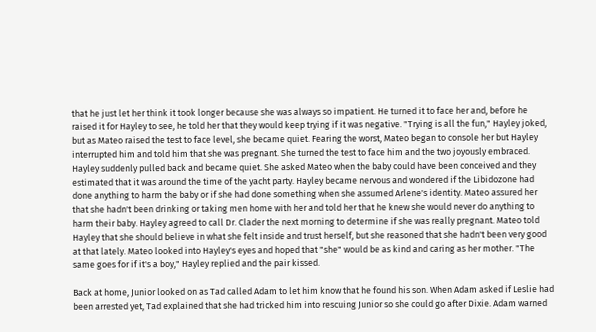that he just let her think it took longer because she was always so impatient. He turned it to face her and, before he raised it for Hayley to see, he told her that they would keep trying if it was negative. "Trying is all the fun," Hayley joked, but as Mateo raised the test to face level, she became quiet. Fearing the worst, Mateo began to console her but Hayley interrupted him and told him that she was pregnant. She turned the test to face him and the two joyously embraced. Hayley suddenly pulled back and became quiet. She asked Mateo when the baby could have been conceived and they estimated that it was around the time of the yacht party. Hayley became nervous and wondered if the Libidozone had done anything to harm the baby or if she had done something when she assumed Arlene's identity. Mateo assured her that she hadn't been drinking or taking men home with her and told her that he knew she would never do anything to harm their baby. Hayley agreed to call Dr. Clader the next morning to determine if she was really pregnant. Mateo told Hayley that she should believe in what she felt inside and trust herself, but she reasoned that she hadn't been very good at that lately. Mateo looked into Hayley's eyes and hoped that "she" would be as kind and caring as her mother. "The same goes for if it's a boy," Hayley replied and the pair kissed.

Back at home, Junior looked on as Tad called Adam to let him know that he found his son. When Adam asked if Leslie had been arrested yet, Tad explained that she had tricked him into rescuing Junior so she could go after Dixie. Adam warned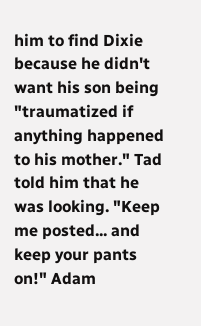him to find Dixie because he didn't want his son being "traumatized if anything happened to his mother." Tad told him that he was looking. "Keep me posted... and keep your pants on!" Adam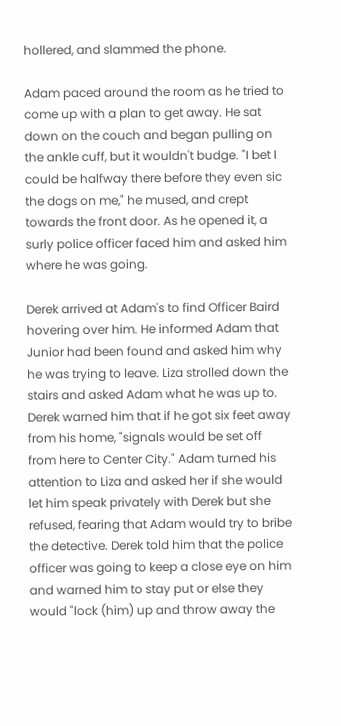hollered, and slammed the phone.

Adam paced around the room as he tried to come up with a plan to get away. He sat down on the couch and began pulling on the ankle cuff, but it wouldn't budge. "I bet I could be halfway there before they even sic the dogs on me," he mused, and crept towards the front door. As he opened it, a surly police officer faced him and asked him where he was going.

Derek arrived at Adam's to find Officer Baird hovering over him. He informed Adam that Junior had been found and asked him why he was trying to leave. Liza strolled down the stairs and asked Adam what he was up to. Derek warned him that if he got six feet away from his home, "signals would be set off from here to Center City." Adam turned his attention to Liza and asked her if she would let him speak privately with Derek but she refused, fearing that Adam would try to bribe the detective. Derek told him that the police officer was going to keep a close eye on him and warned him to stay put or else they would "lock (him) up and throw away the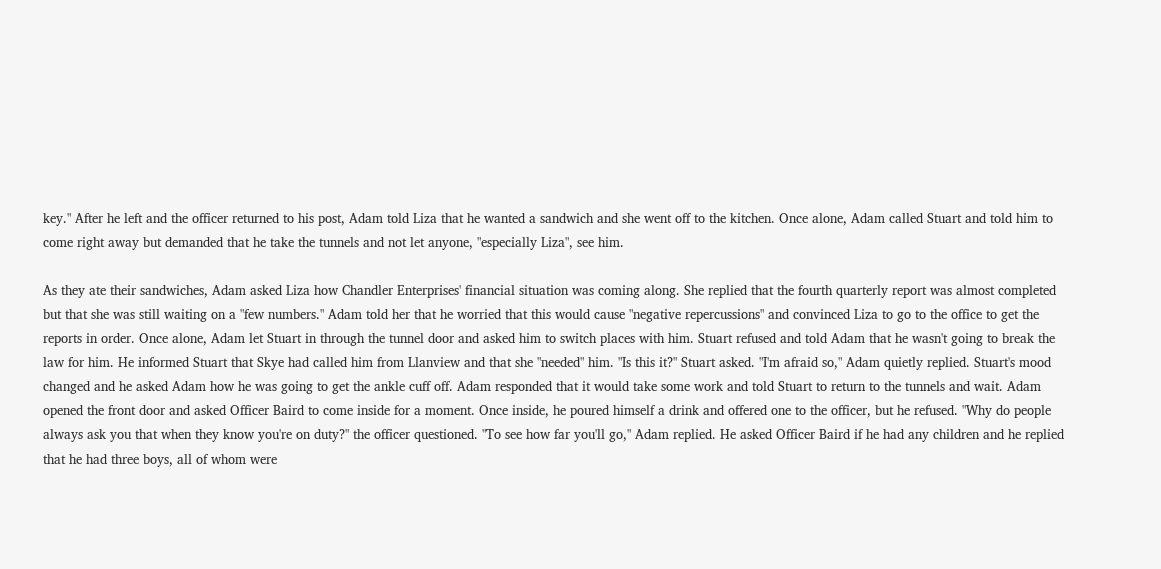key." After he left and the officer returned to his post, Adam told Liza that he wanted a sandwich and she went off to the kitchen. Once alone, Adam called Stuart and told him to come right away but demanded that he take the tunnels and not let anyone, "especially Liza", see him.

As they ate their sandwiches, Adam asked Liza how Chandler Enterprises' financial situation was coming along. She replied that the fourth quarterly report was almost completed but that she was still waiting on a "few numbers." Adam told her that he worried that this would cause "negative repercussions" and convinced Liza to go to the office to get the reports in order. Once alone, Adam let Stuart in through the tunnel door and asked him to switch places with him. Stuart refused and told Adam that he wasn't going to break the law for him. He informed Stuart that Skye had called him from Llanview and that she "needed" him. "Is this it?" Stuart asked. "I'm afraid so," Adam quietly replied. Stuart's mood changed and he asked Adam how he was going to get the ankle cuff off. Adam responded that it would take some work and told Stuart to return to the tunnels and wait. Adam opened the front door and asked Officer Baird to come inside for a moment. Once inside, he poured himself a drink and offered one to the officer, but he refused. "Why do people always ask you that when they know you're on duty?" the officer questioned. "To see how far you'll go," Adam replied. He asked Officer Baird if he had any children and he replied that he had three boys, all of whom were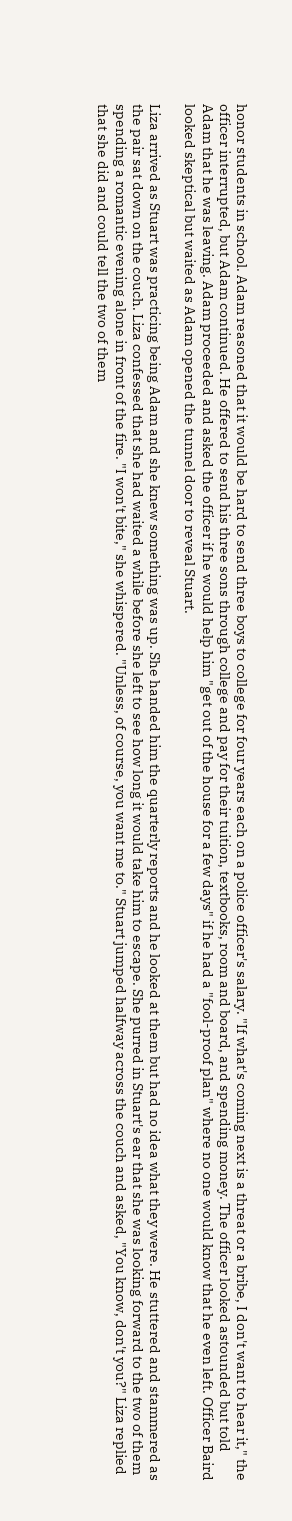honor students in school. Adam reasoned that it would be hard to send three boys to college for four years each on a police officer's salary. "If what's coming next is a threat or a bribe, I don't want to hear it," the officer interrupted, but Adam continued. He offered to send his three sons through college and pay for their tuition, textbooks, room and board, and spending money. The officer looked astounded but told Adam that he was leaving. Adam proceeded and asked the officer if he would help him "get out of the house for a few days" if he had a "fool-proof plan" where no one would know that he even left. Officer Baird looked skeptical but waited as Adam opened the tunnel door to reveal Stuart.

Liza arrived as Stuart was practicing being Adam and she knew something was up. She handed him the quarterly reports and he looked at them but had no idea what they were. He stuttered and stammered as the pair sat down on the couch. Liza confessed that she had waited a while before she left to see how long it would take him to escape. She purred in Stuart's ear that she was looking forward to the two of them spending a romantic evening alone in front of the fire. "I won't bite," she whispered. "Unless, of course, you want me to." Stuart jumped halfway across the couch and asked, "You know, don't you?" Liza replied that she did and could tell the two of them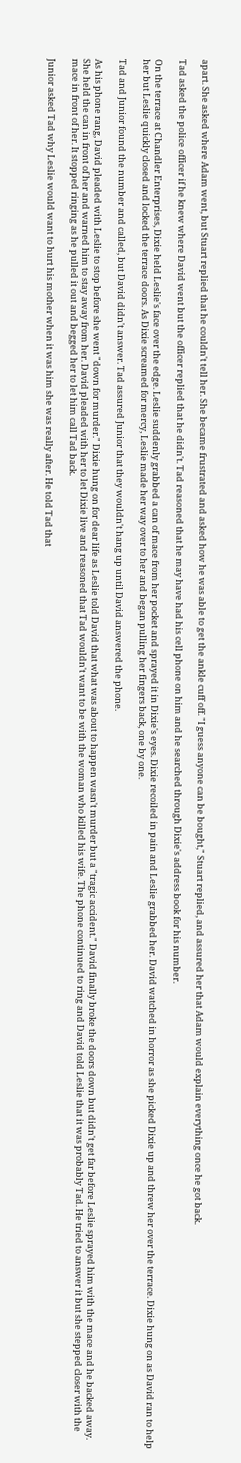apart. She asked where Adam went, but Stuart replied that he couldn't tell her. She became frustrated and asked how he was able to get the ankle cuff off. "I guess anyone can be bought," Stuart replied, and assured her that Adam would explain everything once he got back.

Tad asked the police officer if he knew where David went but the officer replied that he didn't. Tad reasoned that he may have had his cell phone on him and he searched through Dixie's address book for his number.

On the terrace at Chandler Enterprises, Dixie held Leslie's face over the edge. Leslie suddenly grabbed a can of mace from her pocket and sprayed it in Dixie's eyes. Dixie recoiled in pain and Leslie grabbed her. David watched in horror as she picked Dixie up and threw her over the terrace. Dixie hung on as David ran to help her but Leslie quickly closed and locked the terrace doors. As Dixie screamed for mercy, Leslie made her way over to her and began pulling her fingers back, one by one.

Tad and Junior found the number and called, but David didn't answer. Tad assured Junior that they wouldn't hang up until David answered the phone.

As his phone rang, David pleaded with Leslie to stop before she went "down for murder." Dixie hung on for dear life as Leslie told David that what was about to happen wasn't murder but a "tragic accident." David finally broke the doors down but didn't get far before Leslie sprayed him with the mace and he backed away. She held the can in front of her and warned him to stay away from her. David pleaded with her to let Dixie live and reasoned that Tad wouldn't want to be with the woman who killed his wife. The phone continued to ring and David told Leslie that it was probably Tad. He tried to answer it but she stepped closer with the mace in front of her. It stopped ringing as he pulled it out and begged her to let him call Tad back.

Junior asked Tad why Leslie would want to hurt his mother when it was him she was really after. He told Tad that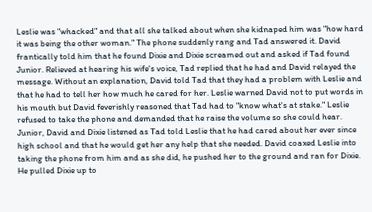Leslie was "whacked" and that all she talked about when she kidnaped him was "how hard it was being the other woman." The phone suddenly rang and Tad answered it. David frantically told him that he found Dixie and Dixie screamed out and asked if Tad found Junior. Relieved at hearing his wife's voice, Tad replied that he had and David relayed the message. Without an explanation, David told Tad that they had a problem with Leslie and that he had to tell her how much he cared for her. Leslie warned David not to put words in his mouth but David feverishly reasoned that Tad had to "know what's at stake." Leslie refused to take the phone and demanded that he raise the volume so she could hear. Junior, David and Dixie listened as Tad told Leslie that he had cared about her ever since high school and that he would get her any help that she needed. David coaxed Leslie into taking the phone from him and as she did, he pushed her to the ground and ran for Dixie. He pulled Dixie up to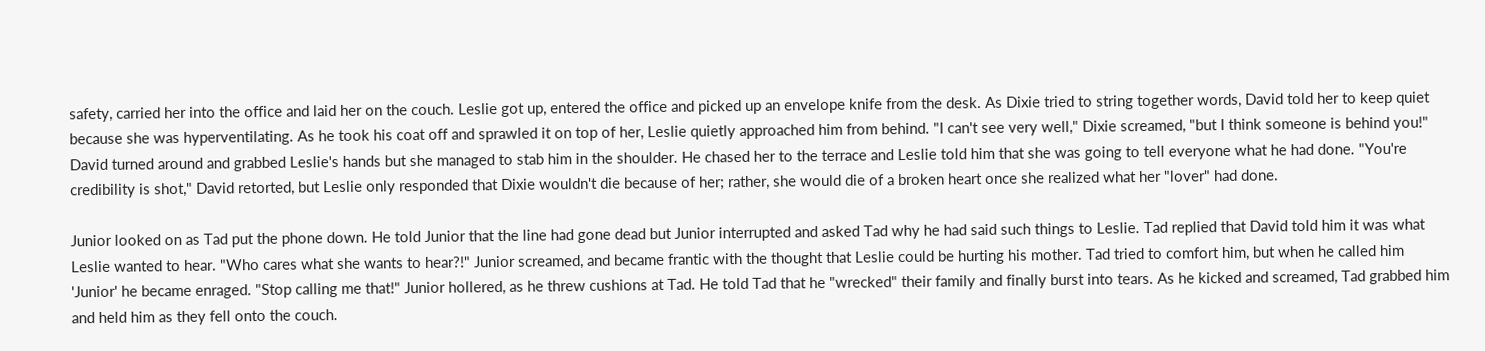safety, carried her into the office and laid her on the couch. Leslie got up, entered the office and picked up an envelope knife from the desk. As Dixie tried to string together words, David told her to keep quiet because she was hyperventilating. As he took his coat off and sprawled it on top of her, Leslie quietly approached him from behind. "I can't see very well," Dixie screamed, "but I think someone is behind you!" David turned around and grabbed Leslie's hands but she managed to stab him in the shoulder. He chased her to the terrace and Leslie told him that she was going to tell everyone what he had done. "You're credibility is shot," David retorted, but Leslie only responded that Dixie wouldn't die because of her; rather, she would die of a broken heart once she realized what her "lover" had done.

Junior looked on as Tad put the phone down. He told Junior that the line had gone dead but Junior interrupted and asked Tad why he had said such things to Leslie. Tad replied that David told him it was what Leslie wanted to hear. "Who cares what she wants to hear?!" Junior screamed, and became frantic with the thought that Leslie could be hurting his mother. Tad tried to comfort him, but when he called him 'Junior' he became enraged. "Stop calling me that!" Junior hollered, as he threw cushions at Tad. He told Tad that he "wrecked" their family and finally burst into tears. As he kicked and screamed, Tad grabbed him and held him as they fell onto the couch.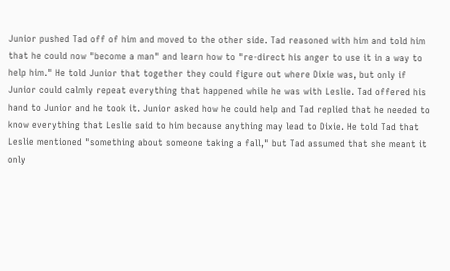Junior pushed Tad off of him and moved to the other side. Tad reasoned with him and told him that he could now "become a man" and learn how to "re-direct his anger to use it in a way to help him." He told Junior that together they could figure out where Dixie was, but only if Junior could calmly repeat everything that happened while he was with Leslie. Tad offered his hand to Junior and he took it. Junior asked how he could help and Tad replied that he needed to know everything that Leslie said to him because anything may lead to Dixie. He told Tad that Leslie mentioned "something about someone taking a fall," but Tad assumed that she meant it only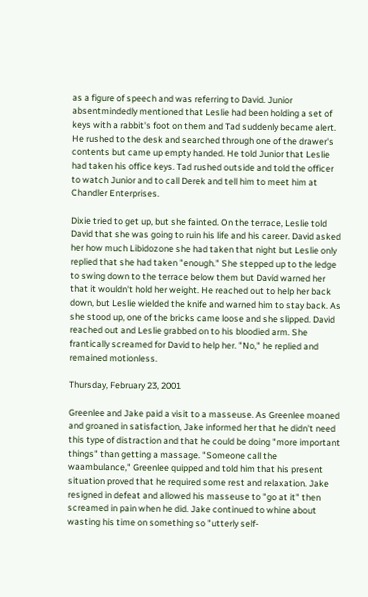as a figure of speech and was referring to David. Junior absentmindedly mentioned that Leslie had been holding a set of keys with a rabbit's foot on them and Tad suddenly became alert. He rushed to the desk and searched through one of the drawer's contents but came up empty handed. He told Junior that Leslie had taken his office keys. Tad rushed outside and told the officer to watch Junior and to call Derek and tell him to meet him at Chandler Enterprises.

Dixie tried to get up, but she fainted. On the terrace, Leslie told David that she was going to ruin his life and his career. David asked her how much Libidozone she had taken that night but Leslie only replied that she had taken "enough." She stepped up to the ledge to swing down to the terrace below them but David warned her that it wouldn't hold her weight. He reached out to help her back down, but Leslie wielded the knife and warned him to stay back. As she stood up, one of the bricks came loose and she slipped. David reached out and Leslie grabbed on to his bloodied arm. She frantically screamed for David to help her. "No," he replied and remained motionless.

Thursday, February 23, 2001

Greenlee and Jake paid a visit to a masseuse. As Greenlee moaned and groaned in satisfaction, Jake informed her that he didn't need this type of distraction and that he could be doing "more important things" than getting a massage. "Someone call the waambulance," Greenlee quipped and told him that his present situation proved that he required some rest and relaxation. Jake resigned in defeat and allowed his masseuse to "go at it" then screamed in pain when he did. Jake continued to whine about wasting his time on something so "utterly self-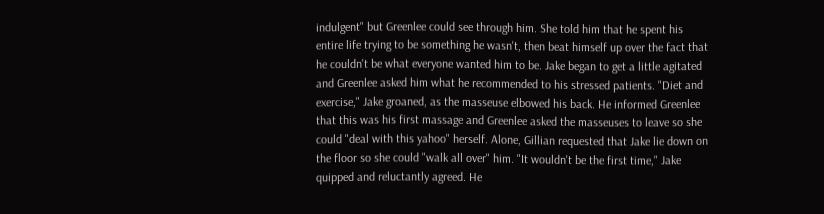indulgent" but Greenlee could see through him. She told him that he spent his entire life trying to be something he wasn't, then beat himself up over the fact that he couldn't be what everyone wanted him to be. Jake began to get a little agitated and Greenlee asked him what he recommended to his stressed patients. "Diet and exercise," Jake groaned, as the masseuse elbowed his back. He informed Greenlee that this was his first massage and Greenlee asked the masseuses to leave so she could "deal with this yahoo" herself. Alone, Gillian requested that Jake lie down on the floor so she could "walk all over" him. "It wouldn't be the first time," Jake quipped and reluctantly agreed. He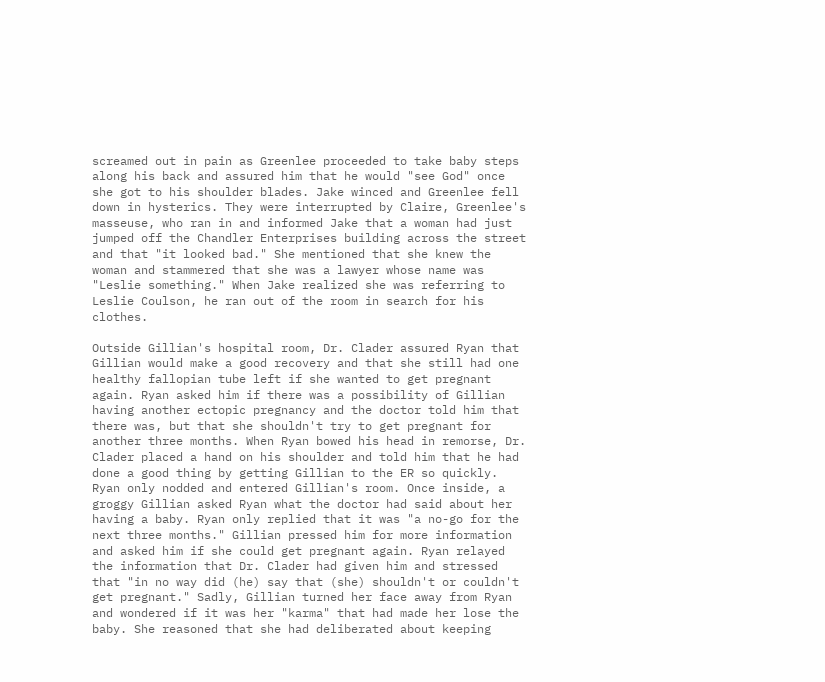screamed out in pain as Greenlee proceeded to take baby steps along his back and assured him that he would "see God" once she got to his shoulder blades. Jake winced and Greenlee fell down in hysterics. They were interrupted by Claire, Greenlee's masseuse, who ran in and informed Jake that a woman had just jumped off the Chandler Enterprises building across the street and that "it looked bad." She mentioned that she knew the woman and stammered that she was a lawyer whose name was "Leslie something." When Jake realized she was referring to Leslie Coulson, he ran out of the room in search for his clothes.

Outside Gillian's hospital room, Dr. Clader assured Ryan that Gillian would make a good recovery and that she still had one healthy fallopian tube left if she wanted to get pregnant again. Ryan asked him if there was a possibility of Gillian having another ectopic pregnancy and the doctor told him that there was, but that she shouldn't try to get pregnant for another three months. When Ryan bowed his head in remorse, Dr. Clader placed a hand on his shoulder and told him that he had done a good thing by getting Gillian to the ER so quickly. Ryan only nodded and entered Gillian's room. Once inside, a groggy Gillian asked Ryan what the doctor had said about her having a baby. Ryan only replied that it was "a no-go for the next three months." Gillian pressed him for more information and asked him if she could get pregnant again. Ryan relayed the information that Dr. Clader had given him and stressed that "in no way did (he) say that (she) shouldn't or couldn't get pregnant." Sadly, Gillian turned her face away from Ryan and wondered if it was her "karma" that had made her lose the baby. She reasoned that she had deliberated about keeping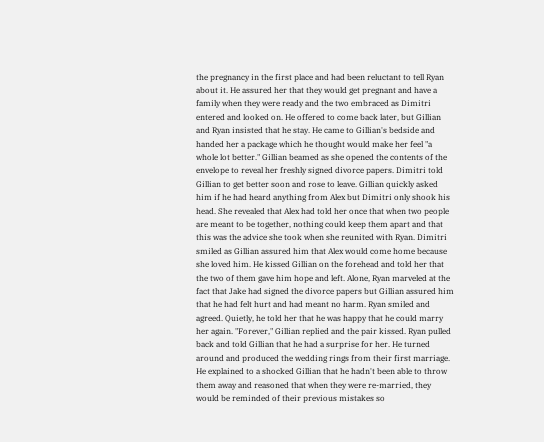the pregnancy in the first place and had been reluctant to tell Ryan about it. He assured her that they would get pregnant and have a family when they were ready and the two embraced as Dimitri entered and looked on. He offered to come back later, but Gillian and Ryan insisted that he stay. He came to Gillian's bedside and handed her a package which he thought would make her feel "a whole lot better." Gillian beamed as she opened the contents of the envelope to reveal her freshly signed divorce papers. Dimitri told Gillian to get better soon and rose to leave. Gillian quickly asked him if he had heard anything from Alex but Dimitri only shook his head. She revealed that Alex had told her once that when two people are meant to be together, nothing could keep them apart and that this was the advice she took when she reunited with Ryan. Dimitri smiled as Gillian assured him that Alex would come home because she loved him. He kissed Gillian on the forehead and told her that the two of them gave him hope and left. Alone, Ryan marveled at the fact that Jake had signed the divorce papers but Gillian assured him that he had felt hurt and had meant no harm. Ryan smiled and agreed. Quietly, he told her that he was happy that he could marry her again. "Forever," Gillian replied and the pair kissed. Ryan pulled back and told Gillian that he had a surprise for her. He turned around and produced the wedding rings from their first marriage. He explained to a shocked Gillian that he hadn't been able to throw them away and reasoned that when they were re-married, they would be reminded of their previous mistakes so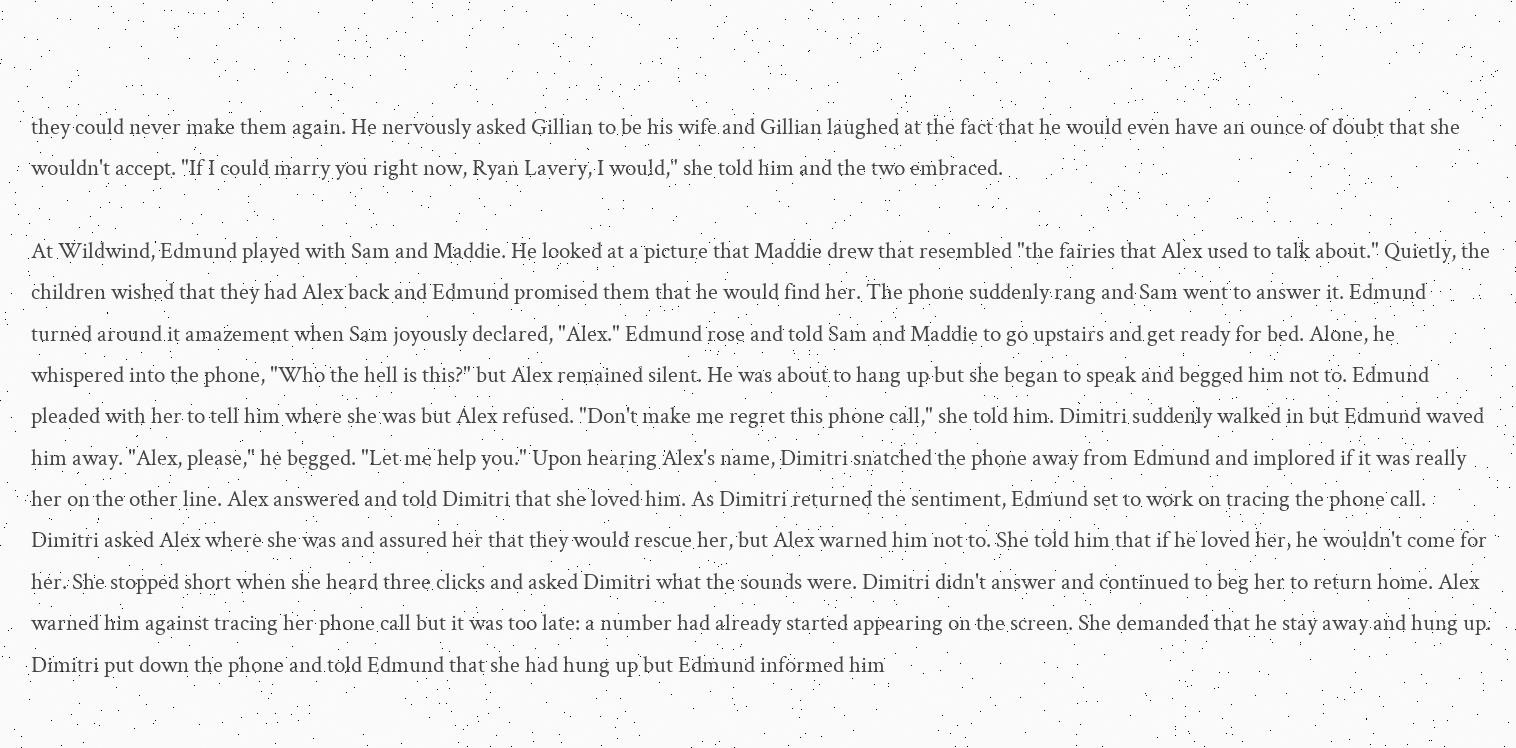they could never make them again. He nervously asked Gillian to be his wife and Gillian laughed at the fact that he would even have an ounce of doubt that she wouldn't accept. "If I could marry you right now, Ryan Lavery, I would," she told him and the two embraced.

At Wildwind, Edmund played with Sam and Maddie. He looked at a picture that Maddie drew that resembled "the fairies that Alex used to talk about." Quietly, the children wished that they had Alex back and Edmund promised them that he would find her. The phone suddenly rang and Sam went to answer it. Edmund turned around it amazement when Sam joyously declared, "Alex." Edmund rose and told Sam and Maddie to go upstairs and get ready for bed. Alone, he whispered into the phone, "Who the hell is this?" but Alex remained silent. He was about to hang up but she began to speak and begged him not to. Edmund pleaded with her to tell him where she was but Alex refused. "Don't make me regret this phone call," she told him. Dimitri suddenly walked in but Edmund waved him away. "Alex, please," he begged. "Let me help you." Upon hearing Alex's name, Dimitri snatched the phone away from Edmund and implored if it was really her on the other line. Alex answered and told Dimitri that she loved him. As Dimitri returned the sentiment, Edmund set to work on tracing the phone call. Dimitri asked Alex where she was and assured her that they would rescue her, but Alex warned him not to. She told him that if he loved her, he wouldn't come for her. She stopped short when she heard three clicks and asked Dimitri what the sounds were. Dimitri didn't answer and continued to beg her to return home. Alex warned him against tracing her phone call but it was too late: a number had already started appearing on the screen. She demanded that he stay away and hung up. Dimitri put down the phone and told Edmund that she had hung up but Edmund informed him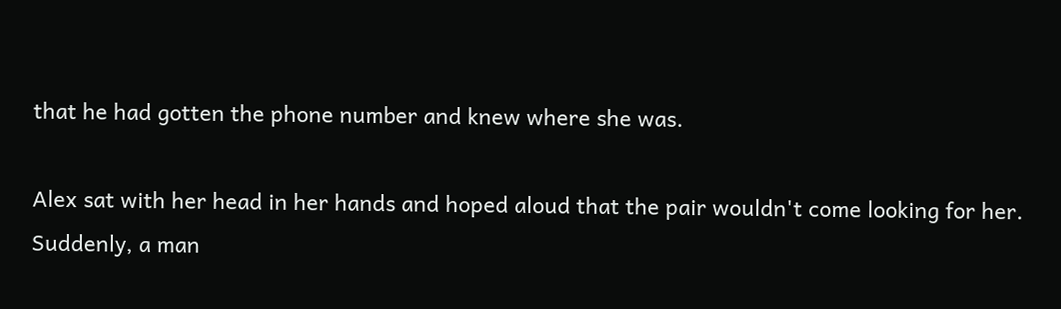that he had gotten the phone number and knew where she was.

Alex sat with her head in her hands and hoped aloud that the pair wouldn't come looking for her. Suddenly, a man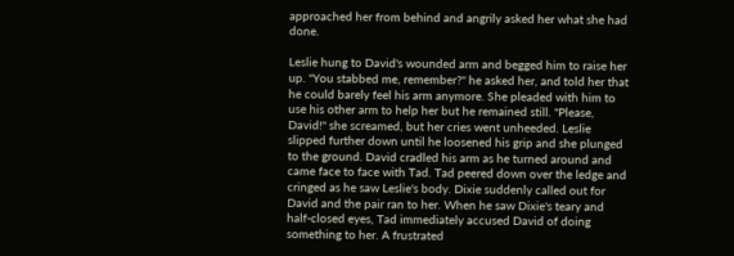approached her from behind and angrily asked her what she had done.

Leslie hung to David's wounded arm and begged him to raise her up. "You stabbed me, remember?" he asked her, and told her that he could barely feel his arm anymore. She pleaded with him to use his other arm to help her but he remained still. "Please, David!" she screamed, but her cries went unheeded. Leslie slipped further down until he loosened his grip and she plunged to the ground. David cradled his arm as he turned around and came face to face with Tad. Tad peered down over the ledge and cringed as he saw Leslie's body. Dixie suddenly called out for David and the pair ran to her. When he saw Dixie's teary and half-closed eyes, Tad immediately accused David of doing something to her. A frustrated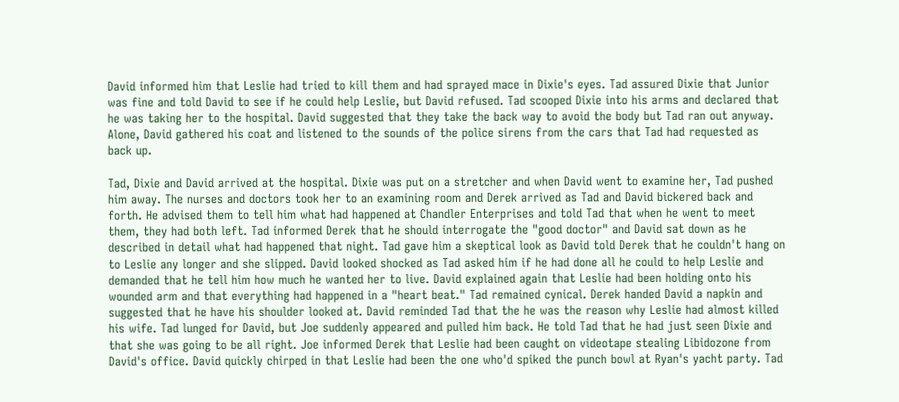David informed him that Leslie had tried to kill them and had sprayed mace in Dixie's eyes. Tad assured Dixie that Junior was fine and told David to see if he could help Leslie, but David refused. Tad scooped Dixie into his arms and declared that he was taking her to the hospital. David suggested that they take the back way to avoid the body but Tad ran out anyway. Alone, David gathered his coat and listened to the sounds of the police sirens from the cars that Tad had requested as back up.

Tad, Dixie and David arrived at the hospital. Dixie was put on a stretcher and when David went to examine her, Tad pushed him away. The nurses and doctors took her to an examining room and Derek arrived as Tad and David bickered back and forth. He advised them to tell him what had happened at Chandler Enterprises and told Tad that when he went to meet them, they had both left. Tad informed Derek that he should interrogate the "good doctor" and David sat down as he described in detail what had happened that night. Tad gave him a skeptical look as David told Derek that he couldn't hang on to Leslie any longer and she slipped. David looked shocked as Tad asked him if he had done all he could to help Leslie and demanded that he tell him how much he wanted her to live. David explained again that Leslie had been holding onto his wounded arm and that everything had happened in a "heart beat." Tad remained cynical. Derek handed David a napkin and suggested that he have his shoulder looked at. David reminded Tad that the he was the reason why Leslie had almost killed his wife. Tad lunged for David, but Joe suddenly appeared and pulled him back. He told Tad that he had just seen Dixie and that she was going to be all right. Joe informed Derek that Leslie had been caught on videotape stealing Libidozone from David's office. David quickly chirped in that Leslie had been the one who'd spiked the punch bowl at Ryan's yacht party. Tad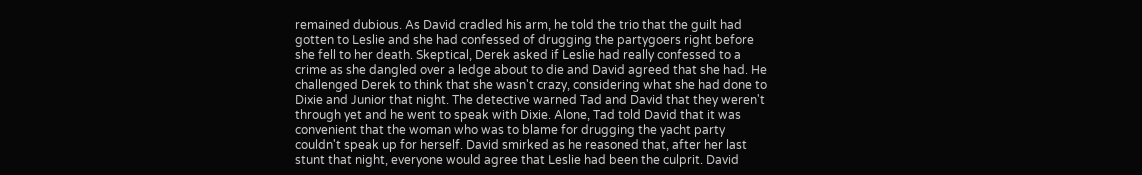remained dubious. As David cradled his arm, he told the trio that the guilt had gotten to Leslie and she had confessed of drugging the partygoers right before she fell to her death. Skeptical, Derek asked if Leslie had really confessed to a crime as she dangled over a ledge about to die and David agreed that she had. He challenged Derek to think that she wasn't crazy, considering what she had done to Dixie and Junior that night. The detective warned Tad and David that they weren't through yet and he went to speak with Dixie. Alone, Tad told David that it was convenient that the woman who was to blame for drugging the yacht party couldn't speak up for herself. David smirked as he reasoned that, after her last stunt that night, everyone would agree that Leslie had been the culprit. David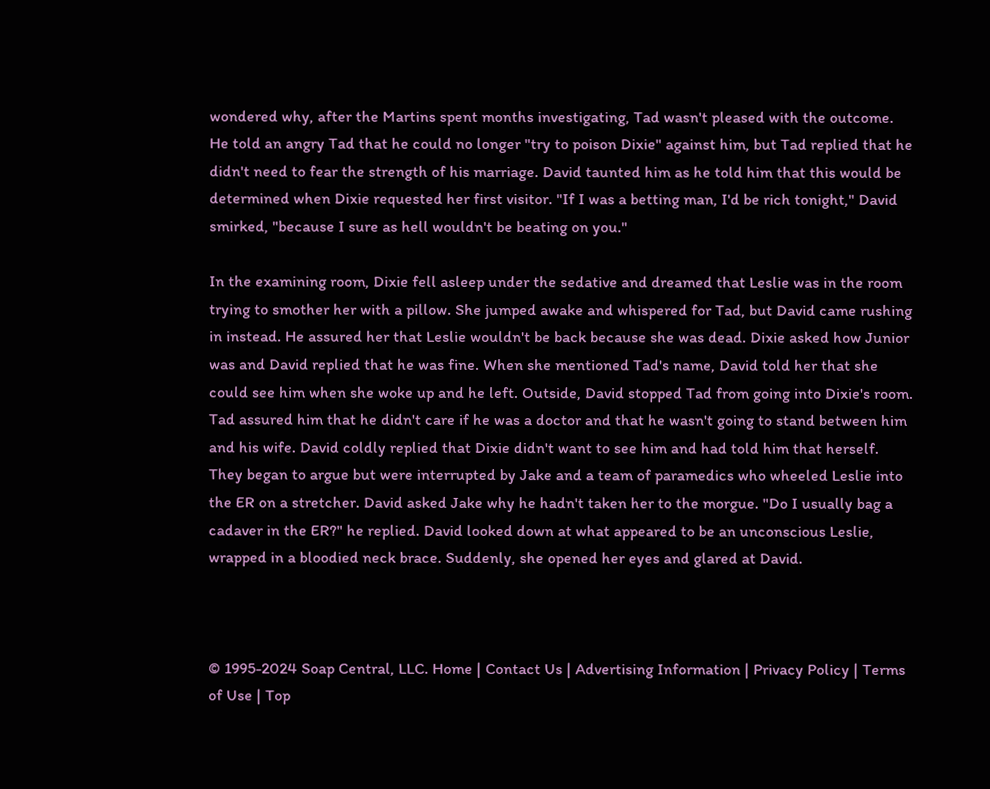wondered why, after the Martins spent months investigating, Tad wasn't pleased with the outcome. He told an angry Tad that he could no longer "try to poison Dixie" against him, but Tad replied that he didn't need to fear the strength of his marriage. David taunted him as he told him that this would be determined when Dixie requested her first visitor. "If I was a betting man, I'd be rich tonight," David smirked, "because I sure as hell wouldn't be beating on you."

In the examining room, Dixie fell asleep under the sedative and dreamed that Leslie was in the room trying to smother her with a pillow. She jumped awake and whispered for Tad, but David came rushing in instead. He assured her that Leslie wouldn't be back because she was dead. Dixie asked how Junior was and David replied that he was fine. When she mentioned Tad's name, David told her that she could see him when she woke up and he left. Outside, David stopped Tad from going into Dixie's room. Tad assured him that he didn't care if he was a doctor and that he wasn't going to stand between him and his wife. David coldly replied that Dixie didn't want to see him and had told him that herself. They began to argue but were interrupted by Jake and a team of paramedics who wheeled Leslie into the ER on a stretcher. David asked Jake why he hadn't taken her to the morgue. "Do I usually bag a cadaver in the ER?" he replied. David looked down at what appeared to be an unconscious Leslie, wrapped in a bloodied neck brace. Suddenly, she opened her eyes and glared at David.



© 1995-2024 Soap Central, LLC. Home | Contact Us | Advertising Information | Privacy Policy | Terms of Use | Top